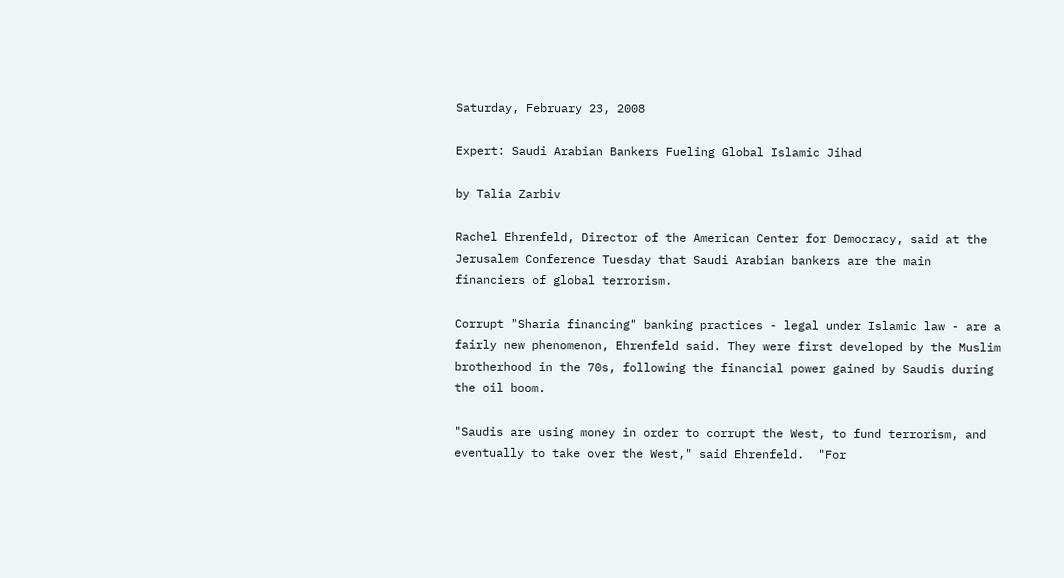Saturday, February 23, 2008

Expert: Saudi Arabian Bankers Fueling Global Islamic Jihad

by Talia Zarbiv

Rachel Ehrenfeld, Director of the American Center for Democracy, said at the Jerusalem Conference Tuesday that Saudi Arabian bankers are the main financiers of global terrorism.

Corrupt "Sharia financing" banking practices - legal under Islamic law - are a fairly new phenomenon, Ehrenfeld said. They were first developed by the Muslim brotherhood in the 70s, following the financial power gained by Saudis during the oil boom.

"Saudis are using money in order to corrupt the West, to fund terrorism, and eventually to take over the West," said Ehrenfeld.  "For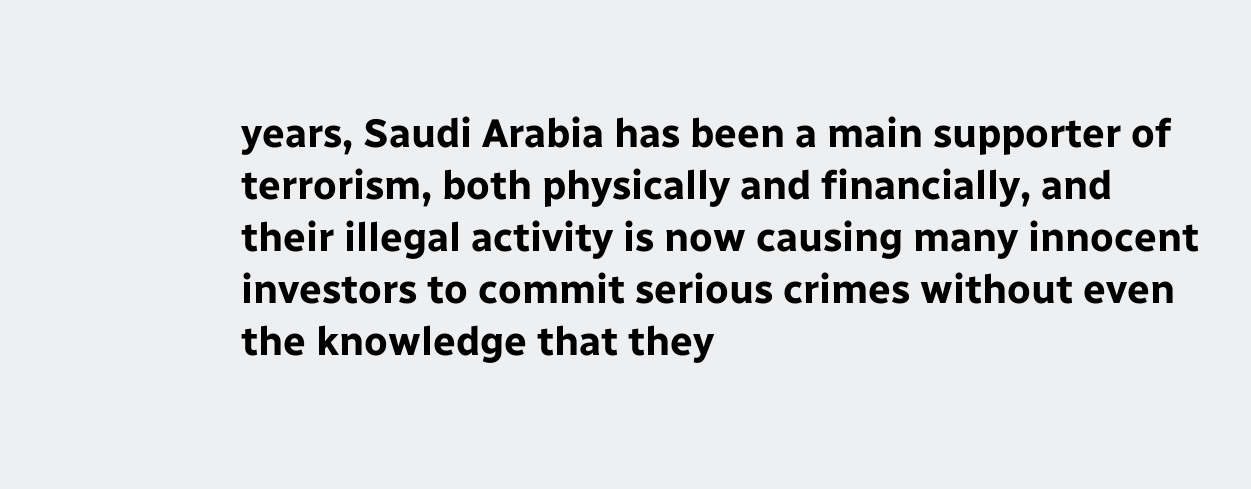years, Saudi Arabia has been a main supporter of terrorism, both physically and financially, and their illegal activity is now causing many innocent investors to commit serious crimes without even the knowledge that they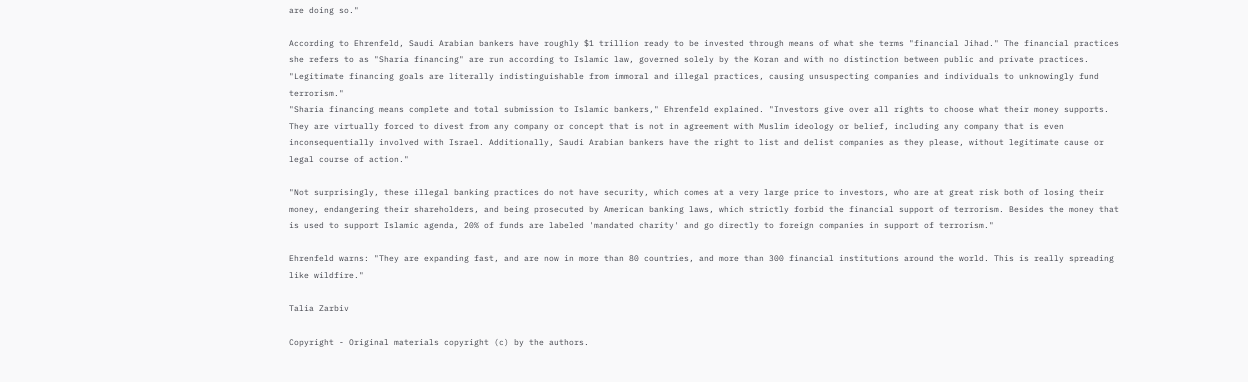are doing so."

According to Ehrenfeld, Saudi Arabian bankers have roughly $1 trillion ready to be invested through means of what she terms "financial Jihad." The financial practices she refers to as "Sharia financing" are run according to Islamic law, governed solely by the Koran and with no distinction between public and private practices. "Legitimate financing goals are literally indistinguishable from immoral and illegal practices, causing unsuspecting companies and individuals to unknowingly fund terrorism."
"Sharia financing means complete and total submission to Islamic bankers," Ehrenfeld explained. "Investors give over all rights to choose what their money supports. They are virtually forced to divest from any company or concept that is not in agreement with Muslim ideology or belief, including any company that is even inconsequentially involved with Israel. Additionally, Saudi Arabian bankers have the right to list and delist companies as they please, without legitimate cause or legal course of action."

"Not surprisingly, these illegal banking practices do not have security, which comes at a very large price to investors, who are at great risk both of losing their money, endangering their shareholders, and being prosecuted by American banking laws, which strictly forbid the financial support of terrorism. Besides the money that is used to support Islamic agenda, 20% of funds are labeled 'mandated charity' and go directly to foreign companies in support of terrorism."

Ehrenfeld warns: "They are expanding fast, and are now in more than 80 countries, and more than 300 financial institutions around the world. This is really spreading like wildfire."

Talia Zarbiv

Copyright - Original materials copyright (c) by the authors.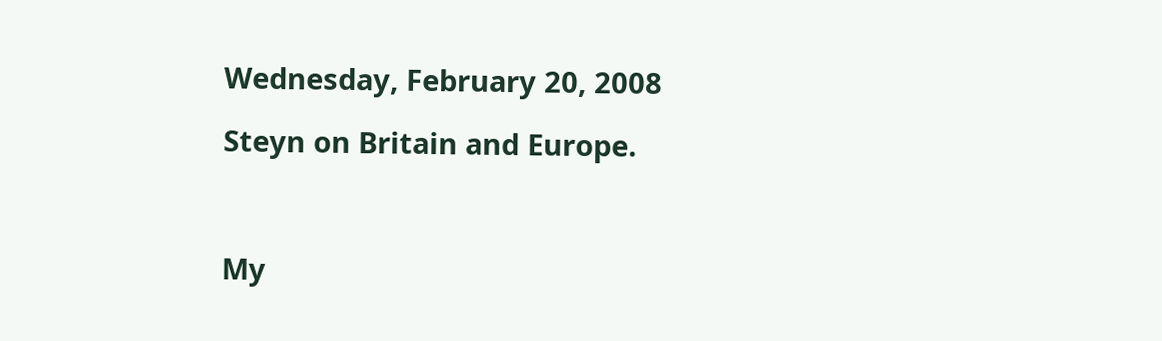Wednesday, February 20, 2008

Steyn on Britain and Europe.



My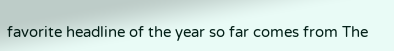favorite headline of the year so far comes from The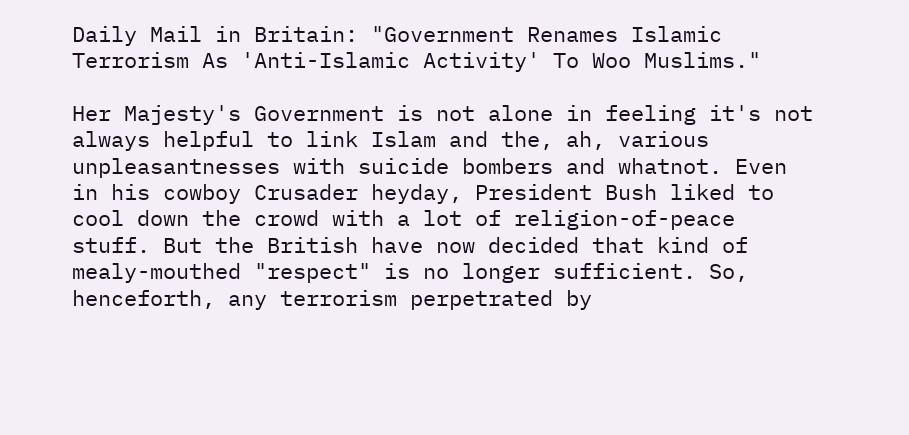Daily Mail in Britain: "Government Renames Islamic Terrorism As 'Anti-Islamic Activity' To Woo Muslims."

Her Majesty's Government is not alone in feeling it's not always helpful to link Islam and the, ah, various unpleasantnesses with suicide bombers and whatnot. Even in his cowboy Crusader heyday, President Bush liked to cool down the crowd with a lot of religion-of-peace stuff. But the British have now decided that kind of mealy-mouthed "respect" is no longer sufficient. So, henceforth, any terrorism perpetrated by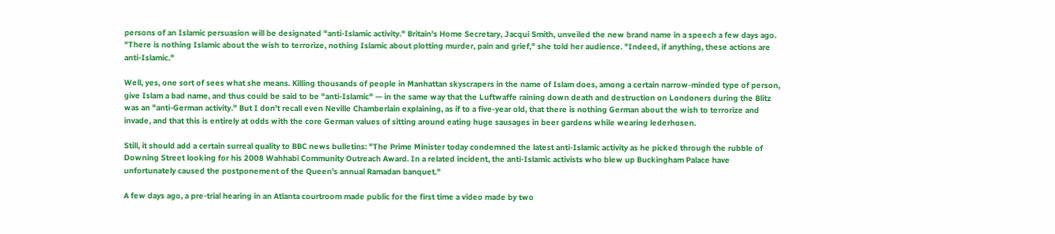persons of an Islamic persuasion will be designated "anti-Islamic activity." Britain's Home Secretary, Jacqui Smith, unveiled the new brand name in a speech a few days ago. "There is nothing Islamic about the wish to terrorize, nothing Islamic about plotting murder, pain and grief," she told her audience. "Indeed, if anything, these actions are anti-Islamic."

Well, yes, one sort of sees what she means. Killing thousands of people in Manhattan skyscrapers in the name of Islam does, among a certain narrow-minded type of person, give Islam a bad name, and thus could be said to be "anti-Islamic" — in the same way that the Luftwaffe raining down death and destruction on Londoners during the Blitz was an "anti-German activity." But I don't recall even Neville Chamberlain explaining, as if to a five-year old, that there is nothing German about the wish to terrorize and invade, and that this is entirely at odds with the core German values of sitting around eating huge sausages in beer gardens while wearing lederhosen.

Still, it should add a certain surreal quality to BBC news bulletins: "The Prime Minister today condemned the latest anti-Islamic activity as he picked through the rubble of Downing Street looking for his 2008 Wahhabi Community Outreach Award. In a related incident, the anti-Islamic activists who blew up Buckingham Palace have unfortunately caused the postponement of the Queen's annual Ramadan banquet."

A few days ago, a pre-trial hearing in an Atlanta courtroom made public for the first time a video made by two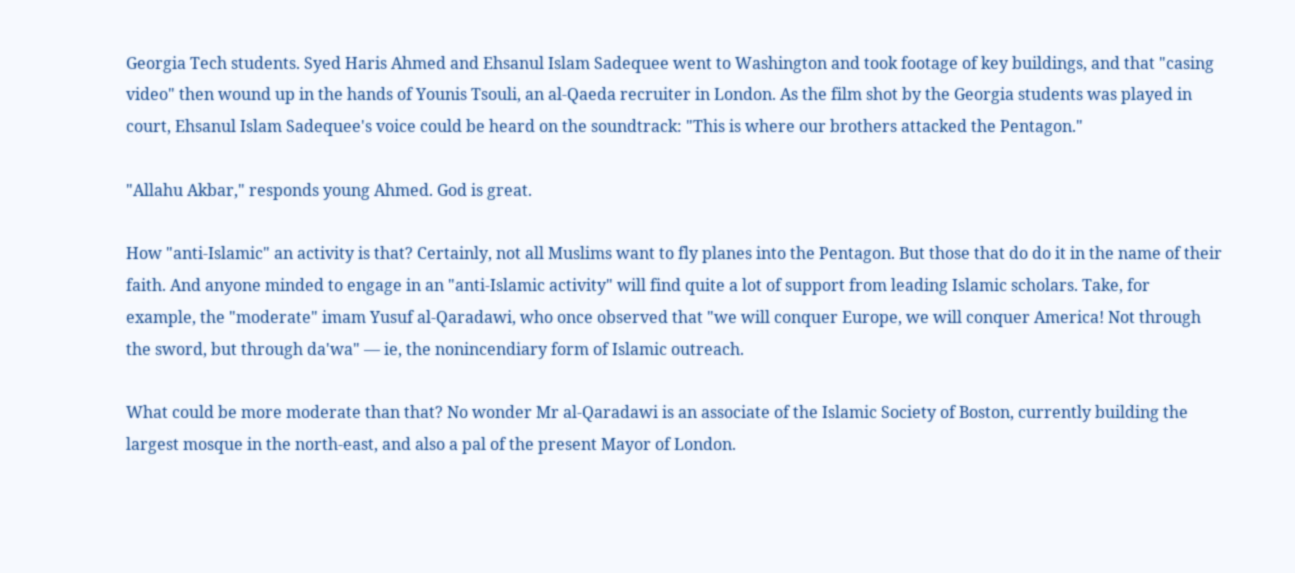Georgia Tech students. Syed Haris Ahmed and Ehsanul Islam Sadequee went to Washington and took footage of key buildings, and that "casing video" then wound up in the hands of Younis Tsouli, an al-Qaeda recruiter in London. As the film shot by the Georgia students was played in court, Ehsanul Islam Sadequee's voice could be heard on the soundtrack: "This is where our brothers attacked the Pentagon."

"Allahu Akbar," responds young Ahmed. God is great.

How "anti-Islamic" an activity is that? Certainly, not all Muslims want to fly planes into the Pentagon. But those that do do it in the name of their faith. And anyone minded to engage in an "anti-Islamic activity" will find quite a lot of support from leading Islamic scholars. Take, for example, the "moderate" imam Yusuf al-Qaradawi, who once observed that "we will conquer Europe, we will conquer America! Not through the sword, but through da'wa" — ie, the nonincendiary form of Islamic outreach.

What could be more moderate than that? No wonder Mr al-Qaradawi is an associate of the Islamic Society of Boston, currently building the largest mosque in the north-east, and also a pal of the present Mayor of London.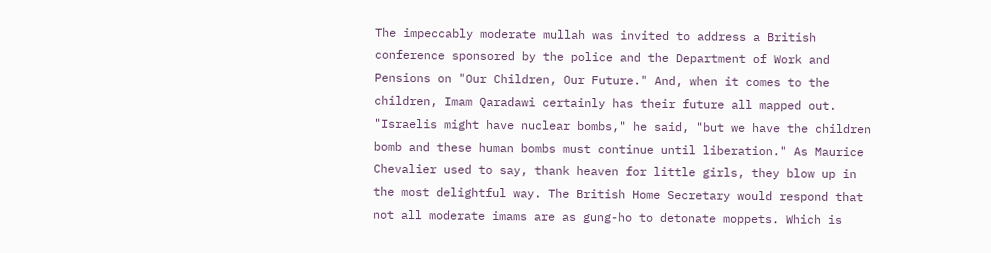The impeccably moderate mullah was invited to address a British conference sponsored by the police and the Department of Work and Pensions on "Our Children, Our Future." And, when it comes to the children, Imam Qaradawi certainly has their future all mapped out. "Israelis might have nuclear bombs," he said, "but we have the children bomb and these human bombs must continue until liberation." As Maurice Chevalier used to say, thank heaven for little girls, they blow up in the most delightful way. The British Home Secretary would respond that not all moderate imams are as gung-ho to detonate moppets. Which is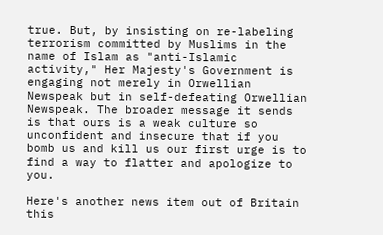true. But, by insisting on re-labeling terrorism committed by Muslims in the name of Islam as "anti-Islamic activity," Her Majesty's Government is engaging not merely in Orwellian Newspeak but in self-defeating Orwellian Newspeak. The broader message it sends is that ours is a weak culture so unconfident and insecure that if you bomb us and kill us our first urge is to find a way to flatter and apologize to you.

Here's another news item out of Britain this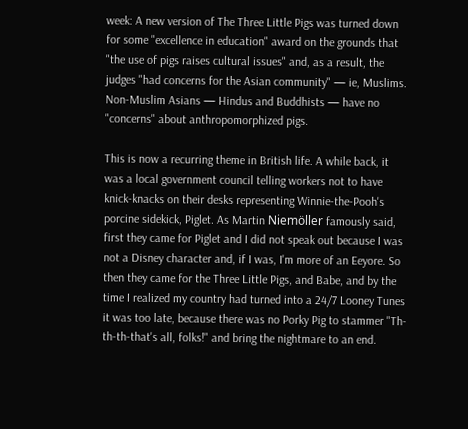week: A new version of The Three Little Pigs was turned down for some "excellence in education" award on the grounds that "the use of pigs raises cultural issues" and, as a result, the judges "had concerns for the Asian community" — ie, Muslims. Non-Muslim Asians — Hindus and Buddhists — have no "concerns" about anthropomorphized pigs.

This is now a recurring theme in British life. A while back, it was a local government council telling workers not to have knick-knacks on their desks representing Winnie-the-Pooh's porcine sidekick, Piglet. As Martin Niemöller famously said, first they came for Piglet and I did not speak out because I was not a Disney character and, if I was, I'm more of an Eeyore. So then they came for the Three Little Pigs, and Babe, and by the time I realized my country had turned into a 24/7 Looney Tunes it was too late, because there was no Porky Pig to stammer "Th-th-th-that's all, folks!" and bring the nightmare to an end.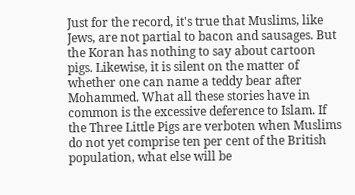Just for the record, it's true that Muslims, like Jews, are not partial to bacon and sausages. But the Koran has nothing to say about cartoon pigs. Likewise, it is silent on the matter of whether one can name a teddy bear after Mohammed. What all these stories have in common is the excessive deference to Islam. If the Three Little Pigs are verboten when Muslims do not yet comprise ten per cent of the British population, what else will be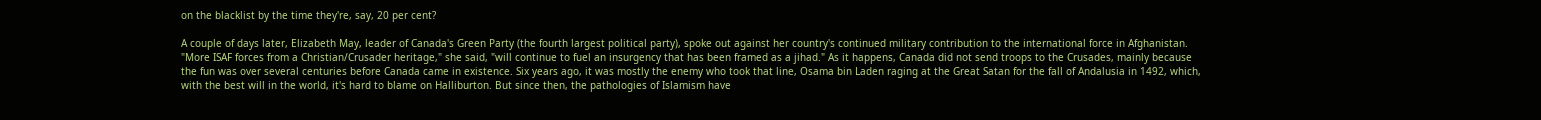on the blacklist by the time they're, say, 20 per cent?

A couple of days later, Elizabeth May, leader of Canada's Green Party (the fourth largest political party), spoke out against her country's continued military contribution to the international force in Afghanistan. "More ISAF forces from a Christian/Crusader heritage," she said, "will continue to fuel an insurgency that has been framed as a jihad." As it happens, Canada did not send troops to the Crusades, mainly because the fun was over several centuries before Canada came in existence. Six years ago, it was mostly the enemy who took that line, Osama bin Laden raging at the Great Satan for the fall of Andalusia in 1492, which, with the best will in the world, it's hard to blame on Halliburton. But since then, the pathologies of Islamism have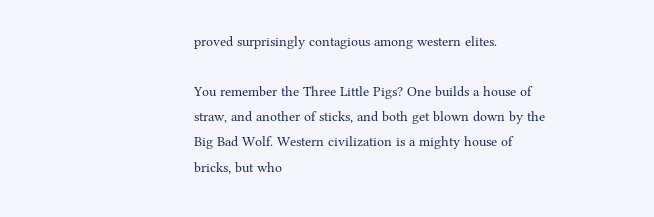proved surprisingly contagious among western elites.

You remember the Three Little Pigs? One builds a house of straw, and another of sticks, and both get blown down by the Big Bad Wolf. Western civilization is a mighty house of bricks, but who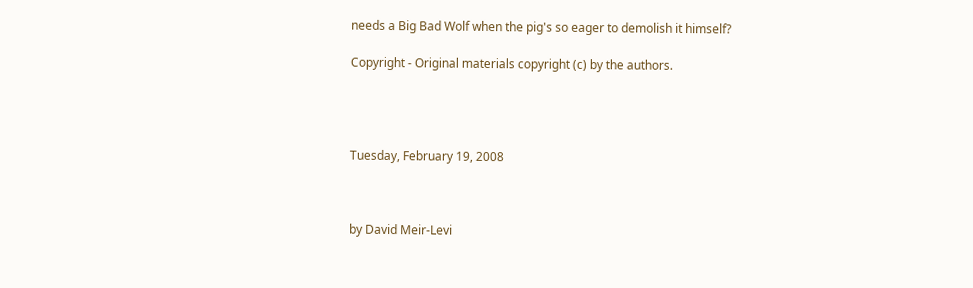needs a Big Bad Wolf when the pig's so eager to demolish it himself?

Copyright - Original materials copyright (c) by the authors.




Tuesday, February 19, 2008



by David Meir-Levi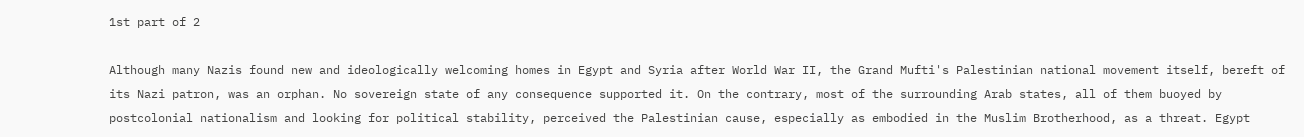1st part of 2

Although many Nazis found new and ideologically welcoming homes in Egypt and Syria after World War II, the Grand Mufti's Palestinian national movement itself, bereft of its Nazi patron, was an orphan. No sovereign state of any consequence supported it. On the contrary, most of the surrounding Arab states, all of them buoyed by postcolonial nationalism and looking for political stability, perceived the Palestinian cause, especially as embodied in the Muslim Brotherhood, as a threat. Egypt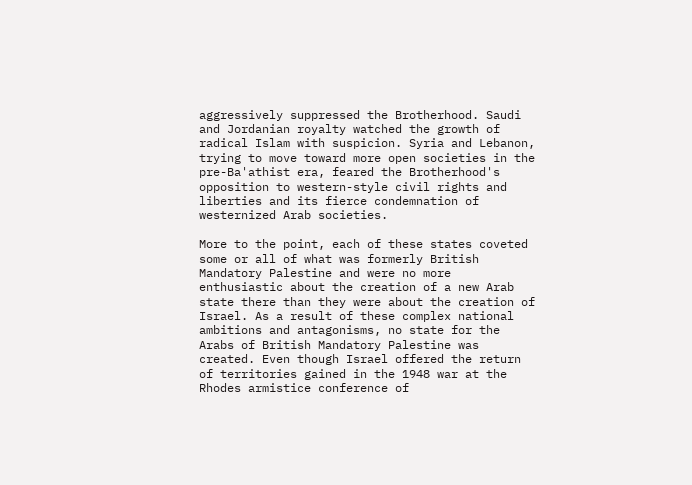aggressively suppressed the Brotherhood. Saudi and Jordanian royalty watched the growth of radical Islam with suspicion. Syria and Lebanon, trying to move toward more open societies in the pre-Ba'athist era, feared the Brotherhood's opposition to western-style civil rights and liberties and its fierce condemnation of westernized Arab societies.

More to the point, each of these states coveted some or all of what was formerly British Mandatory Palestine and were no more enthusiastic about the creation of a new Arab state there than they were about the creation of Israel. As a result of these complex national ambitions and antagonisms, no state for the Arabs of British Mandatory Palestine was created. Even though Israel offered the return of territories gained in the 1948 war at the Rhodes armistice conference of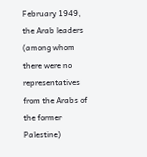February 1949, the Arab leaders (among whom there were no representatives from the Arabs of the former Palestine)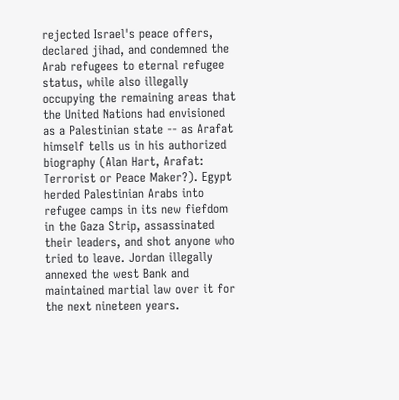rejected Israel's peace offers, declared jihad, and condemned the Arab refugees to eternal refugee status, while also illegally occupying the remaining areas that the United Nations had envisioned as a Palestinian state -- as Arafat himself tells us in his authorized biography (Alan Hart, Arafat: Terrorist or Peace Maker?). Egypt herded Palestinian Arabs into refugee camps in its new fiefdom in the Gaza Strip, assassinated their leaders, and shot anyone who tried to leave. Jordan illegally annexed the west Bank and maintained martial law over it for the next nineteen years.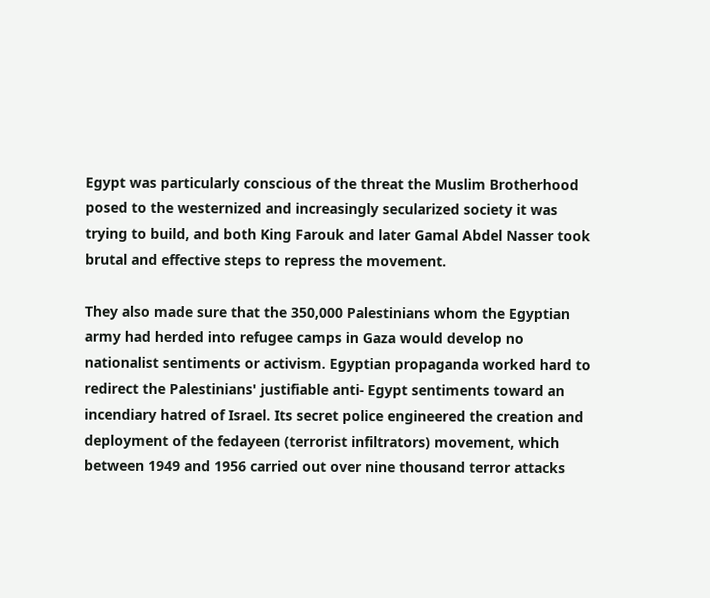Egypt was particularly conscious of the threat the Muslim Brotherhood posed to the westernized and increasingly secularized society it was trying to build, and both King Farouk and later Gamal Abdel Nasser took brutal and effective steps to repress the movement.

They also made sure that the 350,000 Palestinians whom the Egyptian army had herded into refugee camps in Gaza would develop no nationalist sentiments or activism. Egyptian propaganda worked hard to redirect the Palestinians' justifiable anti- Egypt sentiments toward an incendiary hatred of Israel. Its secret police engineered the creation and deployment of the fedayeen (terrorist infiltrators) movement, which between 1949 and 1956 carried out over nine thousand terror attacks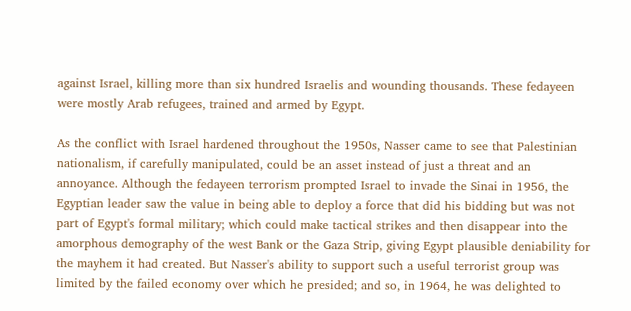against Israel, killing more than six hundred Israelis and wounding thousands. These fedayeen were mostly Arab refugees, trained and armed by Egypt.

As the conflict with Israel hardened throughout the 1950s, Nasser came to see that Palestinian nationalism, if carefully manipulated, could be an asset instead of just a threat and an annoyance. Although the fedayeen terrorism prompted Israel to invade the Sinai in 1956, the Egyptian leader saw the value in being able to deploy a force that did his bidding but was not part of Egypt's formal military; which could make tactical strikes and then disappear into the amorphous demography of the west Bank or the Gaza Strip, giving Egypt plausible deniability for the mayhem it had created. But Nasser's ability to support such a useful terrorist group was limited by the failed economy over which he presided; and so, in 1964, he was delighted to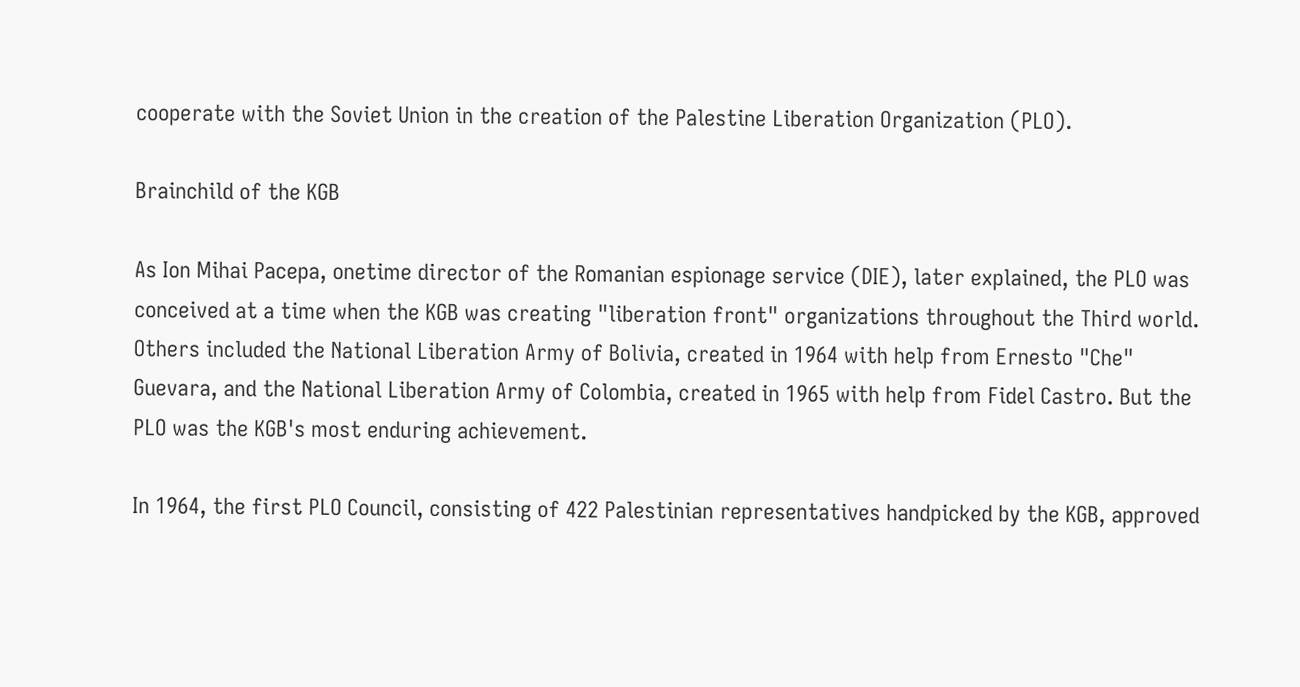cooperate with the Soviet Union in the creation of the Palestine Liberation Organization (PLO).

Brainchild of the KGB

As Ion Mihai Pacepa, onetime director of the Romanian espionage service (DIE), later explained, the PLO was conceived at a time when the KGB was creating "liberation front" organizations throughout the Third world. Others included the National Liberation Army of Bolivia, created in 1964 with help from Ernesto "Che" Guevara, and the National Liberation Army of Colombia, created in 1965 with help from Fidel Castro. But the PLO was the KGB's most enduring achievement.

In 1964, the first PLO Council, consisting of 422 Palestinian representatives handpicked by the KGB, approved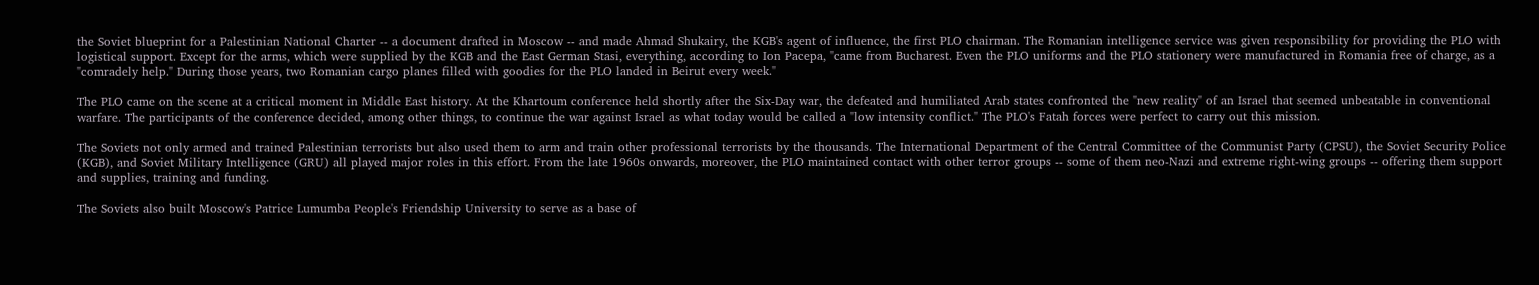the Soviet blueprint for a Palestinian National Charter -- a document drafted in Moscow -- and made Ahmad Shukairy, the KGB's agent of influence, the first PLO chairman. The Romanian intelligence service was given responsibility for providing the PLO with logistical support. Except for the arms, which were supplied by the KGB and the East German Stasi, everything, according to Ion Pacepa, "came from Bucharest. Even the PLO uniforms and the PLO stationery were manufactured in Romania free of charge, as a "comradely help." During those years, two Romanian cargo planes filled with goodies for the PLO landed in Beirut every week."

The PLO came on the scene at a critical moment in Middle East history. At the Khartoum conference held shortly after the Six-Day war, the defeated and humiliated Arab states confronted the "new reality" of an Israel that seemed unbeatable in conventional warfare. The participants of the conference decided, among other things, to continue the war against Israel as what today would be called a "low intensity conflict." The PLO's Fatah forces were perfect to carry out this mission.

The Soviets not only armed and trained Palestinian terrorists but also used them to arm and train other professional terrorists by the thousands. The International Department of the Central Committee of the Communist Party (CPSU), the Soviet Security Police (KGB), and Soviet Military Intelligence (GRU) all played major roles in this effort. From the late 1960s onwards, moreover, the PLO maintained contact with other terror groups -- some of them neo-Nazi and extreme right-wing groups -- offering them support and supplies, training and funding.

The Soviets also built Moscow's Patrice Lumumba People's Friendship University to serve as a base of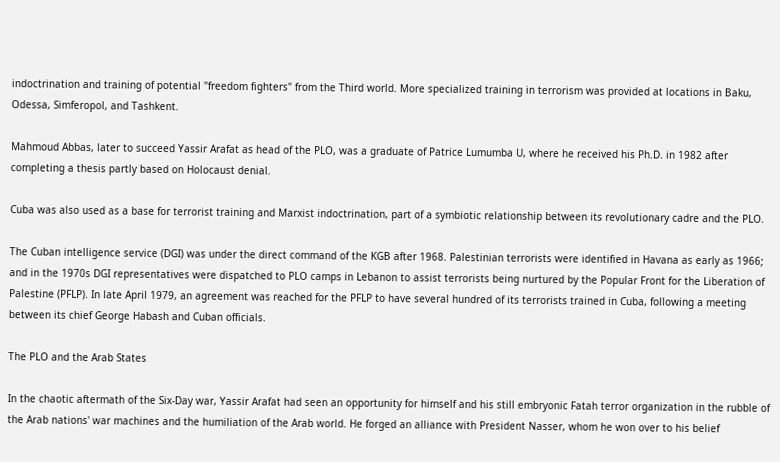indoctrination and training of potential "freedom fighters" from the Third world. More specialized training in terrorism was provided at locations in Baku, Odessa, Simferopol, and Tashkent.

Mahmoud Abbas, later to succeed Yassir Arafat as head of the PLO, was a graduate of Patrice Lumumba U, where he received his Ph.D. in 1982 after completing a thesis partly based on Holocaust denial.

Cuba was also used as a base for terrorist training and Marxist indoctrination, part of a symbiotic relationship between its revolutionary cadre and the PLO.

The Cuban intelligence service (DGI) was under the direct command of the KGB after 1968. Palestinian terrorists were identified in Havana as early as 1966; and in the 1970s DGI representatives were dispatched to PLO camps in Lebanon to assist terrorists being nurtured by the Popular Front for the Liberation of Palestine (PFLP). In late April 1979, an agreement was reached for the PFLP to have several hundred of its terrorists trained in Cuba, following a meeting between its chief George Habash and Cuban officials.

The PLO and the Arab States

In the chaotic aftermath of the Six-Day war, Yassir Arafat had seen an opportunity for himself and his still embryonic Fatah terror organization in the rubble of the Arab nations' war machines and the humiliation of the Arab world. He forged an alliance with President Nasser, whom he won over to his belief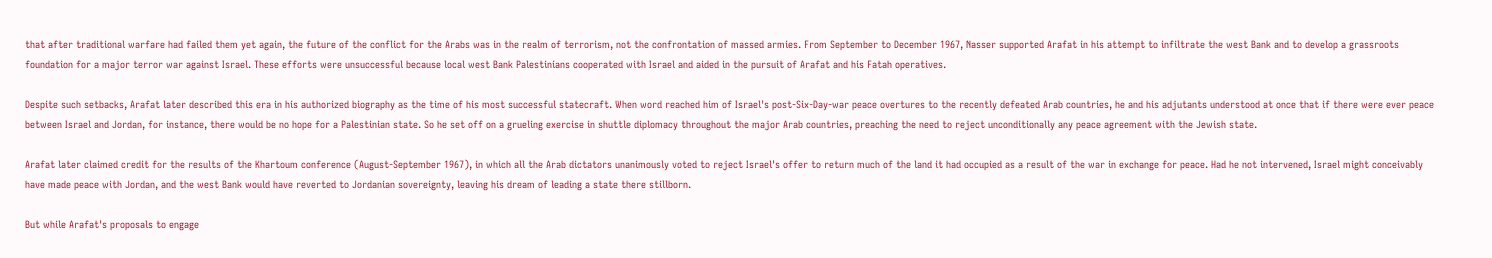that after traditional warfare had failed them yet again, the future of the conflict for the Arabs was in the realm of terrorism, not the confrontation of massed armies. From September to December 1967, Nasser supported Arafat in his attempt to infiltrate the west Bank and to develop a grassroots foundation for a major terror war against Israel. These efforts were unsuccessful because local west Bank Palestinians cooperated with Israel and aided in the pursuit of Arafat and his Fatah operatives.

Despite such setbacks, Arafat later described this era in his authorized biography as the time of his most successful statecraft. When word reached him of Israel's post-Six-Day-war peace overtures to the recently defeated Arab countries, he and his adjutants understood at once that if there were ever peace between Israel and Jordan, for instance, there would be no hope for a Palestinian state. So he set off on a grueling exercise in shuttle diplomacy throughout the major Arab countries, preaching the need to reject unconditionally any peace agreement with the Jewish state.

Arafat later claimed credit for the results of the Khartoum conference (August-September 1967), in which all the Arab dictators unanimously voted to reject Israel's offer to return much of the land it had occupied as a result of the war in exchange for peace. Had he not intervened, Israel might conceivably have made peace with Jordan, and the west Bank would have reverted to Jordanian sovereignty, leaving his dream of leading a state there stillborn.

But while Arafat's proposals to engage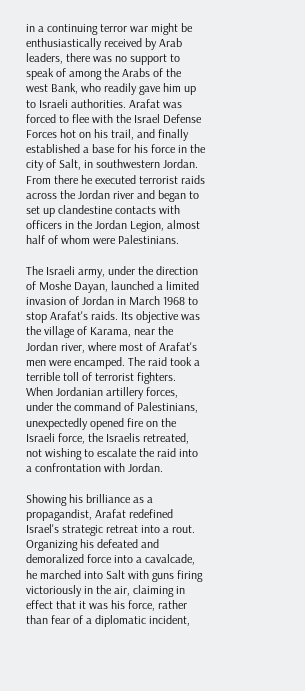in a continuing terror war might be enthusiastically received by Arab leaders, there was no support to speak of among the Arabs of the west Bank, who readily gave him up to Israeli authorities. Arafat was forced to flee with the Israel Defense Forces hot on his trail, and finally established a base for his force in the city of Salt, in southwestern Jordan. From there he executed terrorist raids across the Jordan river and began to set up clandestine contacts with officers in the Jordan Legion, almost half of whom were Palestinians.

The Israeli army, under the direction of Moshe Dayan, launched a limited invasion of Jordan in March 1968 to stop Arafat's raids. Its objective was the village of Karama, near the Jordan river, where most of Arafat's men were encamped. The raid took a terrible toll of terrorist fighters. When Jordanian artillery forces, under the command of Palestinians, unexpectedly opened fire on the Israeli force, the Israelis retreated, not wishing to escalate the raid into a confrontation with Jordan.

Showing his brilliance as a propagandist, Arafat redefined Israel's strategic retreat into a rout. Organizing his defeated and demoralized force into a cavalcade, he marched into Salt with guns firing victoriously in the air, claiming in effect that it was his force, rather than fear of a diplomatic incident,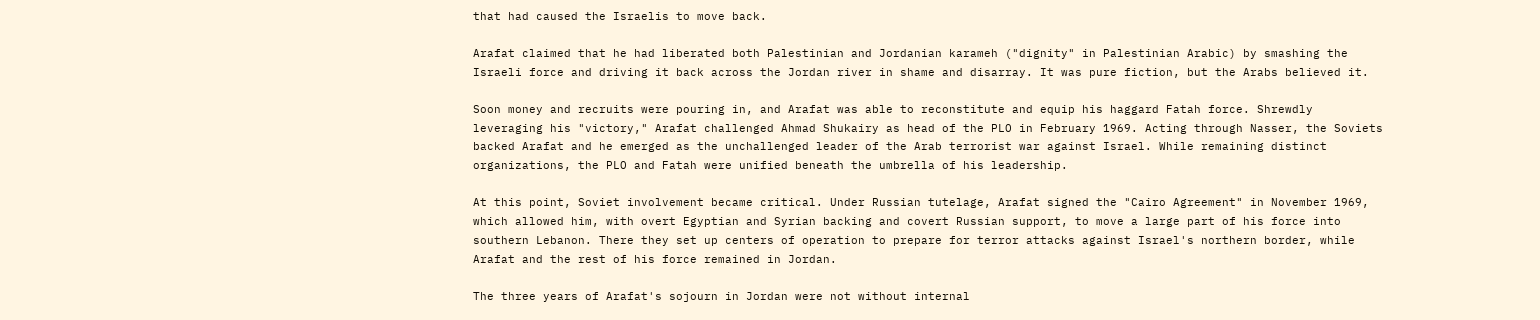that had caused the Israelis to move back.

Arafat claimed that he had liberated both Palestinian and Jordanian karameh ("dignity" in Palestinian Arabic) by smashing the Israeli force and driving it back across the Jordan river in shame and disarray. It was pure fiction, but the Arabs believed it.

Soon money and recruits were pouring in, and Arafat was able to reconstitute and equip his haggard Fatah force. Shrewdly leveraging his "victory," Arafat challenged Ahmad Shukairy as head of the PLO in February 1969. Acting through Nasser, the Soviets backed Arafat and he emerged as the unchallenged leader of the Arab terrorist war against Israel. While remaining distinct organizations, the PLO and Fatah were unified beneath the umbrella of his leadership.

At this point, Soviet involvement became critical. Under Russian tutelage, Arafat signed the "Cairo Agreement" in November 1969, which allowed him, with overt Egyptian and Syrian backing and covert Russian support, to move a large part of his force into southern Lebanon. There they set up centers of operation to prepare for terror attacks against Israel's northern border, while Arafat and the rest of his force remained in Jordan.

The three years of Arafat's sojourn in Jordan were not without internal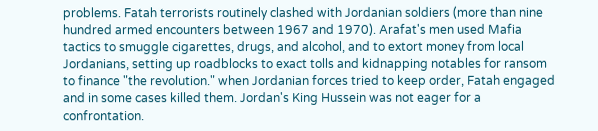problems. Fatah terrorists routinely clashed with Jordanian soldiers (more than nine hundred armed encounters between 1967 and 1970). Arafat's men used Mafia tactics to smuggle cigarettes, drugs, and alcohol, and to extort money from local Jordanians, setting up roadblocks to exact tolls and kidnapping notables for ransom to finance "the revolution." when Jordanian forces tried to keep order, Fatah engaged and in some cases killed them. Jordan's King Hussein was not eager for a confrontation.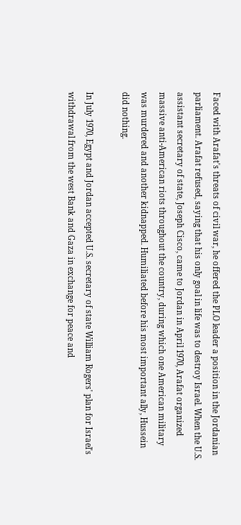Faced with Arafat's threats of civil war, he offered the PLO leader a position in the Jordanian parliament. Arafat refused, saying that his only goal in life was to destroy Israel. When the U.S. assistant secretary of state, Joseph Cisco, came to Jordan in April 1970, Arafat organized massive anti-American riots throughout the country, during which one American military was murdered and another kidnapped. Humiliated before his most important ally, Hussein did nothing.

In July 1970, Egypt and Jordan accepted U.S. secretary of state William Rogers' plan for Israel's withdrawal from the west Bank and Gaza in exchange for peace and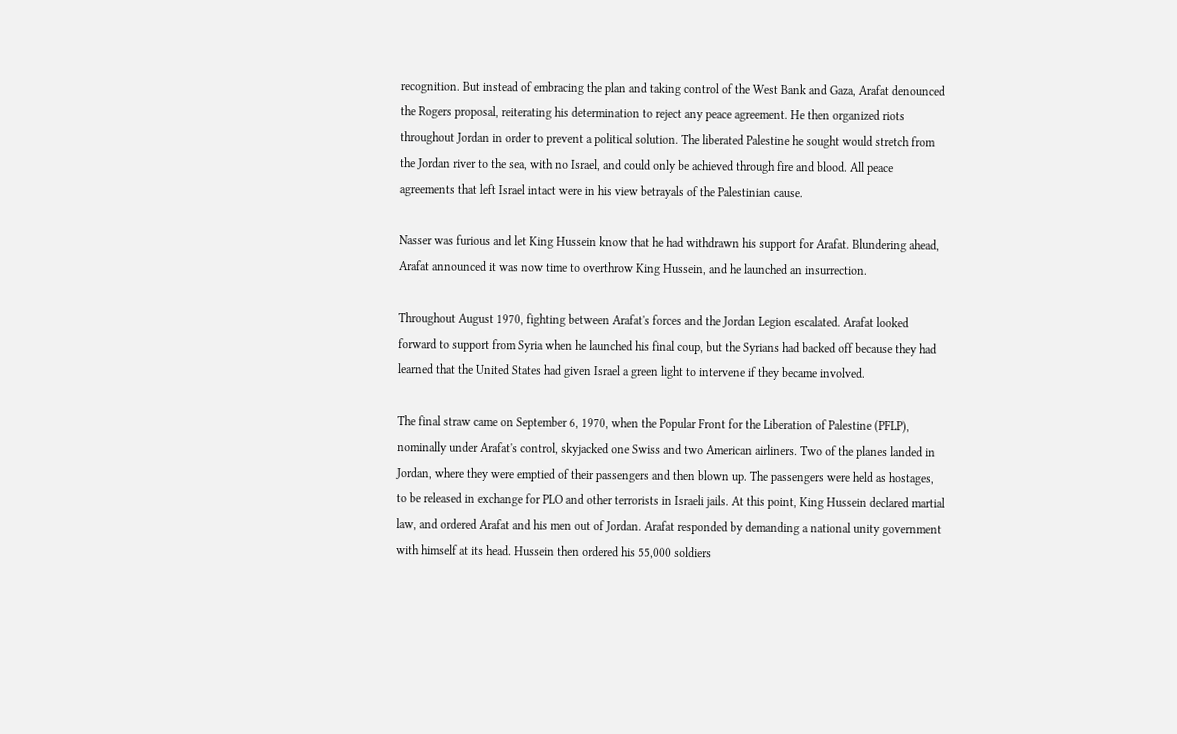recognition. But instead of embracing the plan and taking control of the West Bank and Gaza, Arafat denounced the Rogers proposal, reiterating his determination to reject any peace agreement. He then organized riots throughout Jordan in order to prevent a political solution. The liberated Palestine he sought would stretch from the Jordan river to the sea, with no Israel, and could only be achieved through fire and blood. All peace agreements that left Israel intact were in his view betrayals of the Palestinian cause.

Nasser was furious and let King Hussein know that he had withdrawn his support for Arafat. Blundering ahead, Arafat announced it was now time to overthrow King Hussein, and he launched an insurrection.

Throughout August 1970, fighting between Arafat's forces and the Jordan Legion escalated. Arafat looked forward to support from Syria when he launched his final coup, but the Syrians had backed off because they had learned that the United States had given Israel a green light to intervene if they became involved.

The final straw came on September 6, 1970, when the Popular Front for the Liberation of Palestine (PFLP), nominally under Arafat's control, skyjacked one Swiss and two American airliners. Two of the planes landed in Jordan, where they were emptied of their passengers and then blown up. The passengers were held as hostages, to be released in exchange for PLO and other terrorists in Israeli jails. At this point, King Hussein declared martial law, and ordered Arafat and his men out of Jordan. Arafat responded by demanding a national unity government with himself at its head. Hussein then ordered his 55,000 soldiers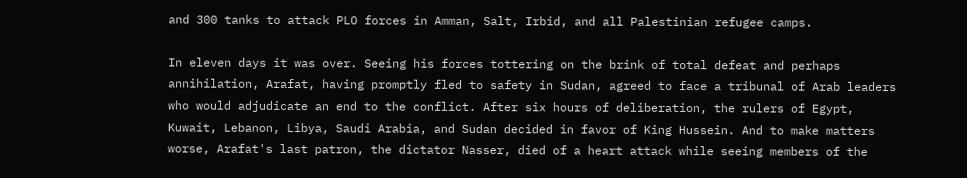and 300 tanks to attack PLO forces in Amman, Salt, Irbid, and all Palestinian refugee camps.

In eleven days it was over. Seeing his forces tottering on the brink of total defeat and perhaps annihilation, Arafat, having promptly fled to safety in Sudan, agreed to face a tribunal of Arab leaders who would adjudicate an end to the conflict. After six hours of deliberation, the rulers of Egypt, Kuwait, Lebanon, Libya, Saudi Arabia, and Sudan decided in favor of King Hussein. And to make matters worse, Arafat's last patron, the dictator Nasser, died of a heart attack while seeing members of the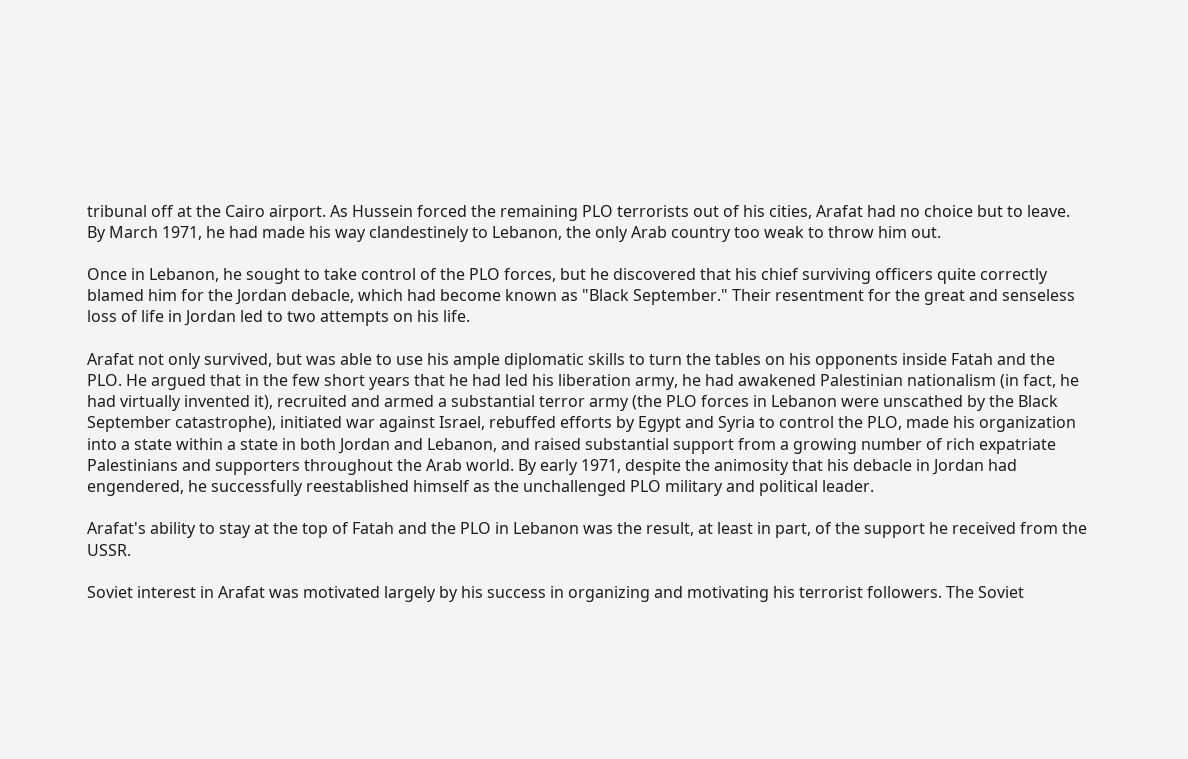tribunal off at the Cairo airport. As Hussein forced the remaining PLO terrorists out of his cities, Arafat had no choice but to leave. By March 1971, he had made his way clandestinely to Lebanon, the only Arab country too weak to throw him out.

Once in Lebanon, he sought to take control of the PLO forces, but he discovered that his chief surviving officers quite correctly blamed him for the Jordan debacle, which had become known as "Black September." Their resentment for the great and senseless loss of life in Jordan led to two attempts on his life.

Arafat not only survived, but was able to use his ample diplomatic skills to turn the tables on his opponents inside Fatah and the PLO. He argued that in the few short years that he had led his liberation army, he had awakened Palestinian nationalism (in fact, he had virtually invented it), recruited and armed a substantial terror army (the PLO forces in Lebanon were unscathed by the Black September catastrophe), initiated war against Israel, rebuffed efforts by Egypt and Syria to control the PLO, made his organization into a state within a state in both Jordan and Lebanon, and raised substantial support from a growing number of rich expatriate Palestinians and supporters throughout the Arab world. By early 1971, despite the animosity that his debacle in Jordan had engendered, he successfully reestablished himself as the unchallenged PLO military and political leader.

Arafat's ability to stay at the top of Fatah and the PLO in Lebanon was the result, at least in part, of the support he received from the USSR.

Soviet interest in Arafat was motivated largely by his success in organizing and motivating his terrorist followers. The Soviet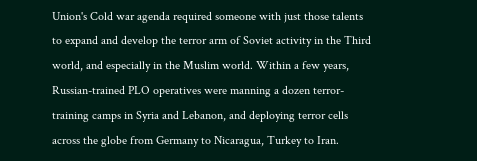Union's Cold war agenda required someone with just those talents to expand and develop the terror arm of Soviet activity in the Third world, and especially in the Muslim world. Within a few years, Russian-trained PLO operatives were manning a dozen terror-training camps in Syria and Lebanon, and deploying terror cells across the globe from Germany to Nicaragua, Turkey to Iran.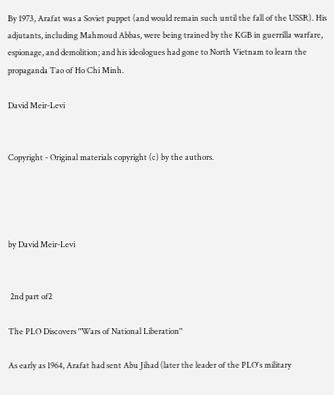By 1973, Arafat was a Soviet puppet (and would remain such until the fall of the USSR). His adjutants, including Mahmoud Abbas, were being trained by the KGB in guerrilla warfare, espionage, and demolition; and his ideologues had gone to North Vietnam to learn the propaganda Tao of Ho Chi Minh.

David Meir-Levi


Copyright - Original materials copyright (c) by the authors.




by David Meir-Levi


 2nd part of2

The PLO Discovers "Wars of National Liberation"

As early as 1964, Arafat had sent Abu Jihad (later the leader of the PLO's military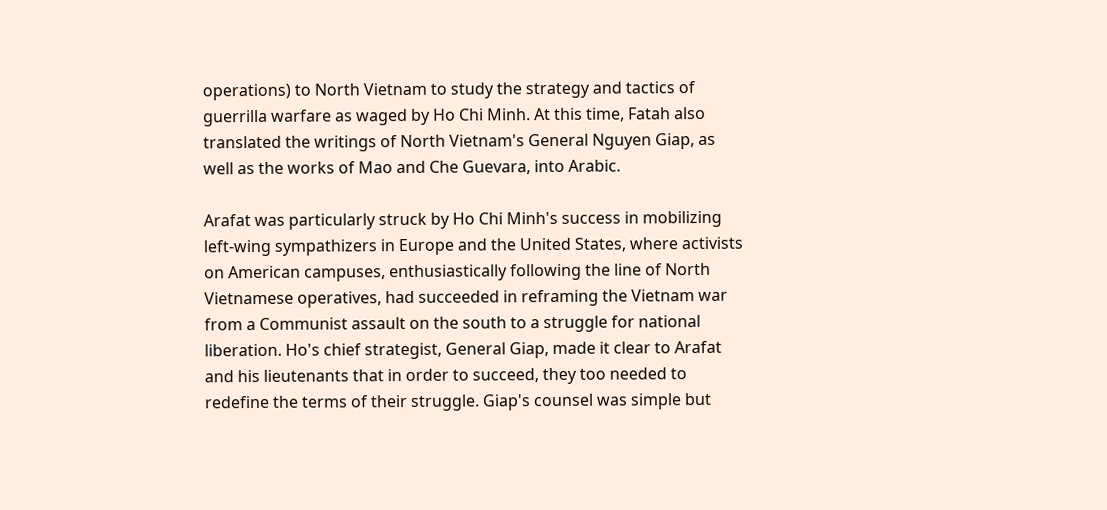operations) to North Vietnam to study the strategy and tactics of guerrilla warfare as waged by Ho Chi Minh. At this time, Fatah also translated the writings of North Vietnam's General Nguyen Giap, as well as the works of Mao and Che Guevara, into Arabic.

Arafat was particularly struck by Ho Chi Minh's success in mobilizing left-wing sympathizers in Europe and the United States, where activists on American campuses, enthusiastically following the line of North Vietnamese operatives, had succeeded in reframing the Vietnam war from a Communist assault on the south to a struggle for national liberation. Ho's chief strategist, General Giap, made it clear to Arafat and his lieutenants that in order to succeed, they too needed to redefine the terms of their struggle. Giap's counsel was simple but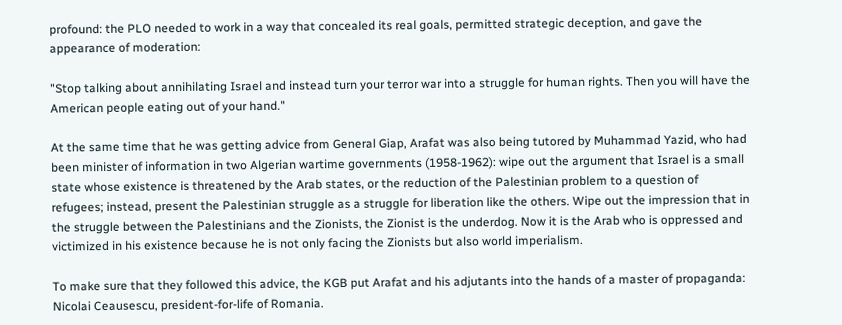profound: the PLO needed to work in a way that concealed its real goals, permitted strategic deception, and gave the appearance of moderation:

"Stop talking about annihilating Israel and instead turn your terror war into a struggle for human rights. Then you will have the American people eating out of your hand."

At the same time that he was getting advice from General Giap, Arafat was also being tutored by Muhammad Yazid, who had been minister of information in two Algerian wartime governments (1958-1962): wipe out the argument that Israel is a small state whose existence is threatened by the Arab states, or the reduction of the Palestinian problem to a question of refugees; instead, present the Palestinian struggle as a struggle for liberation like the others. Wipe out the impression that in the struggle between the Palestinians and the Zionists, the Zionist is the underdog. Now it is the Arab who is oppressed and victimized in his existence because he is not only facing the Zionists but also world imperialism.

To make sure that they followed this advice, the KGB put Arafat and his adjutants into the hands of a master of propaganda: Nicolai Ceausescu, president-for-life of Romania.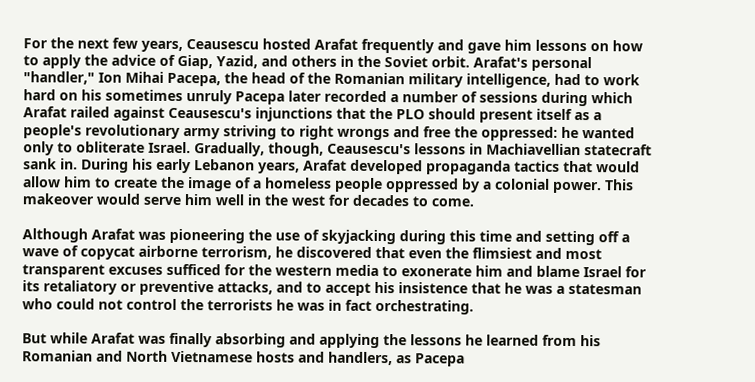For the next few years, Ceausescu hosted Arafat frequently and gave him lessons on how to apply the advice of Giap, Yazid, and others in the Soviet orbit. Arafat's personal "handler," Ion Mihai Pacepa, the head of the Romanian military intelligence, had to work hard on his sometimes unruly Pacepa later recorded a number of sessions during which Arafat railed against Ceausescu's injunctions that the PLO should present itself as a people's revolutionary army striving to right wrongs and free the oppressed: he wanted only to obliterate Israel. Gradually, though, Ceausescu's lessons in Machiavellian statecraft sank in. During his early Lebanon years, Arafat developed propaganda tactics that would allow him to create the image of a homeless people oppressed by a colonial power. This makeover would serve him well in the west for decades to come.

Although Arafat was pioneering the use of skyjacking during this time and setting off a wave of copycat airborne terrorism, he discovered that even the flimsiest and most transparent excuses sufficed for the western media to exonerate him and blame Israel for its retaliatory or preventive attacks, and to accept his insistence that he was a statesman who could not control the terrorists he was in fact orchestrating.

But while Arafat was finally absorbing and applying the lessons he learned from his Romanian and North Vietnamese hosts and handlers, as Pacepa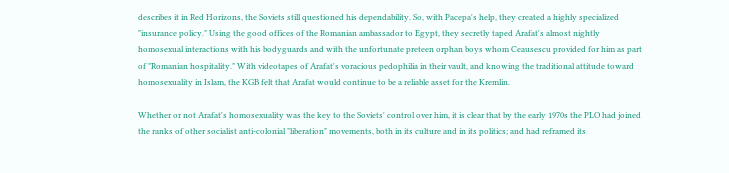describes it in Red Horizons, the Soviets still questioned his dependability. So, with Pacepa's help, they created a highly specialized "insurance policy." Using the good offices of the Romanian ambassador to Egypt, they secretly taped Arafat's almost nightly homosexual interactions with his bodyguards and with the unfortunate preteen orphan boys whom Ceausescu provided for him as part of "Romanian hospitality." With videotapes of Arafat's voracious pedophilia in their vault, and knowing the traditional attitude toward homosexuality in Islam, the KGB felt that Arafat would continue to be a reliable asset for the Kremlin.

Whether or not Arafat's homosexuality was the key to the Soviets' control over him, it is clear that by the early 1970s the PLO had joined the ranks of other socialist anti-colonial "liberation" movements, both in its culture and in its politics; and had reframed its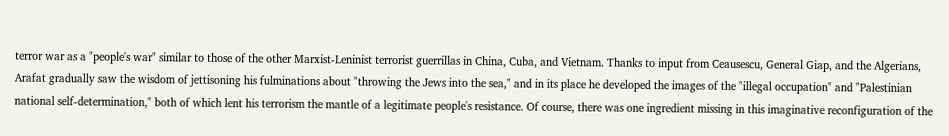terror war as a "people's war" similar to those of the other Marxist-Leninist terrorist guerrillas in China, Cuba, and Vietnam. Thanks to input from Ceausescu, General Giap, and the Algerians, Arafat gradually saw the wisdom of jettisoning his fulminations about "throwing the Jews into the sea," and in its place he developed the images of the "illegal occupation" and "Palestinian national self-determination," both of which lent his terrorism the mantle of a legitimate people's resistance. Of course, there was one ingredient missing in this imaginative reconfiguration of the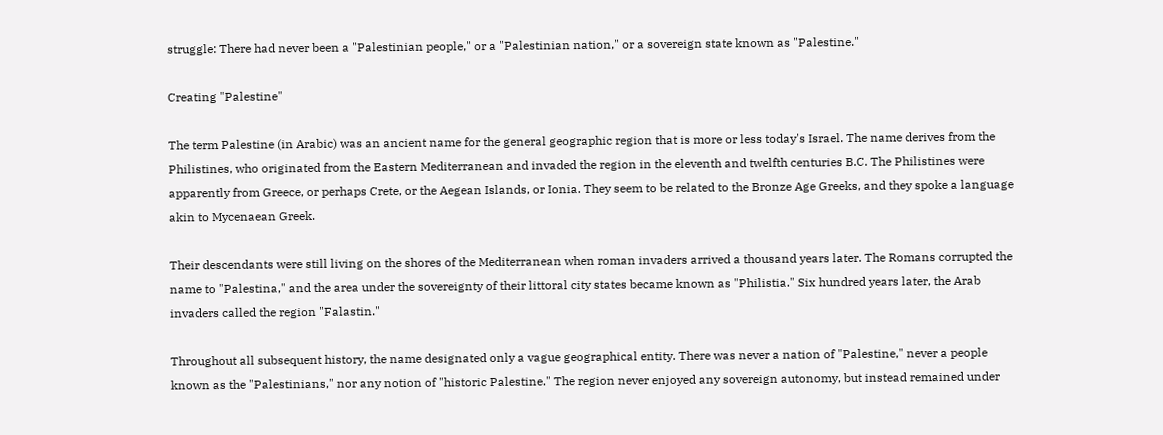struggle: There had never been a "Palestinian people," or a "Palestinian nation," or a sovereign state known as "Palestine."

Creating "Palestine"

The term Palestine (in Arabic) was an ancient name for the general geographic region that is more or less today's Israel. The name derives from the Philistines, who originated from the Eastern Mediterranean and invaded the region in the eleventh and twelfth centuries B.C. The Philistines were apparently from Greece, or perhaps Crete, or the Aegean Islands, or Ionia. They seem to be related to the Bronze Age Greeks, and they spoke a language akin to Mycenaean Greek.

Their descendants were still living on the shores of the Mediterranean when roman invaders arrived a thousand years later. The Romans corrupted the name to "Palestina," and the area under the sovereignty of their littoral city states became known as "Philistia." Six hundred years later, the Arab invaders called the region "Falastin."

Throughout all subsequent history, the name designated only a vague geographical entity. There was never a nation of "Palestine," never a people known as the "Palestinians," nor any notion of "historic Palestine." The region never enjoyed any sovereign autonomy, but instead remained under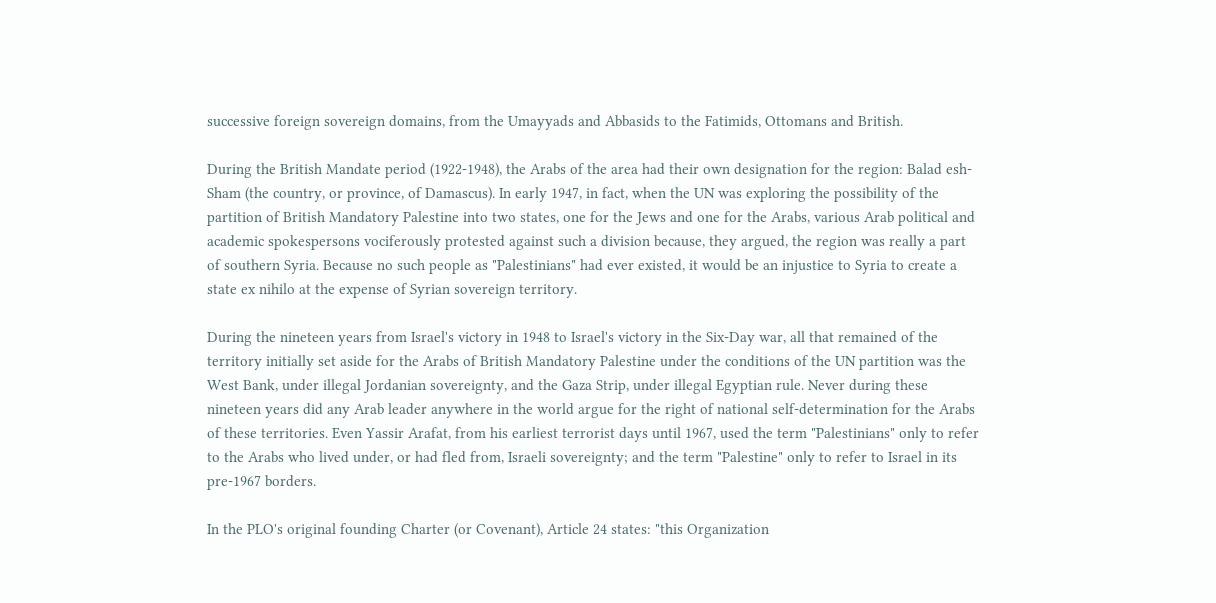successive foreign sovereign domains, from the Umayyads and Abbasids to the Fatimids, Ottomans and British.

During the British Mandate period (1922-1948), the Arabs of the area had their own designation for the region: Balad esh-Sham (the country, or province, of Damascus). In early 1947, in fact, when the UN was exploring the possibility of the partition of British Mandatory Palestine into two states, one for the Jews and one for the Arabs, various Arab political and academic spokespersons vociferously protested against such a division because, they argued, the region was really a part of southern Syria. Because no such people as "Palestinians" had ever existed, it would be an injustice to Syria to create a state ex nihilo at the expense of Syrian sovereign territory.

During the nineteen years from Israel's victory in 1948 to Israel's victory in the Six-Day war, all that remained of the territory initially set aside for the Arabs of British Mandatory Palestine under the conditions of the UN partition was the West Bank, under illegal Jordanian sovereignty, and the Gaza Strip, under illegal Egyptian rule. Never during these nineteen years did any Arab leader anywhere in the world argue for the right of national self-determination for the Arabs of these territories. Even Yassir Arafat, from his earliest terrorist days until 1967, used the term "Palestinians" only to refer to the Arabs who lived under, or had fled from, Israeli sovereignty; and the term "Palestine" only to refer to Israel in its pre-1967 borders.

In the PLO's original founding Charter (or Covenant), Article 24 states: "this Organization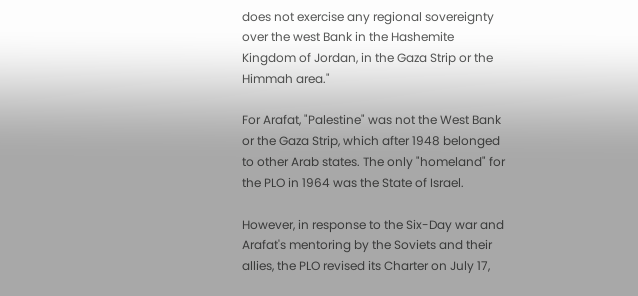does not exercise any regional sovereignty over the west Bank in the Hashemite Kingdom of Jordan, in the Gaza Strip or the Himmah area."

For Arafat, "Palestine" was not the West Bank or the Gaza Strip, which after 1948 belonged to other Arab states. The only "homeland" for the PLO in 1964 was the State of Israel.

However, in response to the Six-Day war and Arafat's mentoring by the Soviets and their allies, the PLO revised its Charter on July 17,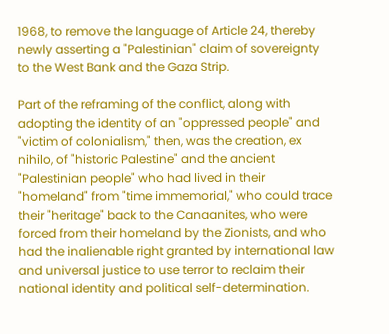1968, to remove the language of Article 24, thereby newly asserting a "Palestinian" claim of sovereignty to the West Bank and the Gaza Strip.

Part of the reframing of the conflict, along with adopting the identity of an "oppressed people" and "victim of colonialism," then, was the creation, ex nihilo, of "historic Palestine" and the ancient "Palestinian people" who had lived in their "homeland" from "time immemorial," who could trace their "heritage" back to the Canaanites, who were forced from their homeland by the Zionists, and who had the inalienable right granted by international law and universal justice to use terror to reclaim their national identity and political self-determination.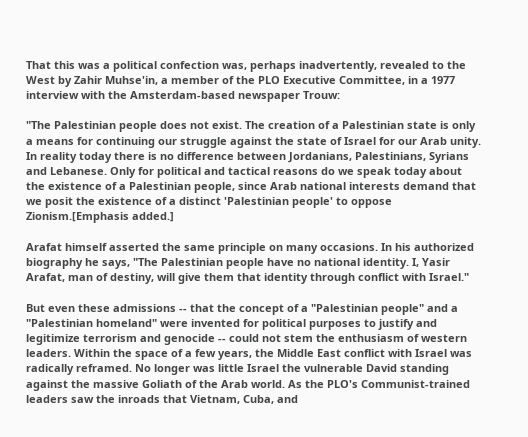That this was a political confection was, perhaps inadvertently, revealed to the West by Zahir Muhse'in, a member of the PLO Executive Committee, in a 1977 interview with the Amsterdam-based newspaper Trouw:

"The Palestinian people does not exist. The creation of a Palestinian state is only a means for continuing our struggle against the state of Israel for our Arab unity. In reality today there is no difference between Jordanians, Palestinians, Syrians and Lebanese. Only for political and tactical reasons do we speak today about the existence of a Palestinian people, since Arab national interests demand that we posit the existence of a distinct 'Palestinian people' to oppose Zionism.[Emphasis added.]

Arafat himself asserted the same principle on many occasions. In his authorized biography he says, "The Palestinian people have no national identity. I, Yasir Arafat, man of destiny, will give them that identity through conflict with Israel."

But even these admissions -- that the concept of a "Palestinian people" and a "Palestinian homeland" were invented for political purposes to justify and legitimize terrorism and genocide -- could not stem the enthusiasm of western leaders. Within the space of a few years, the Middle East conflict with Israel was radically reframed. No longer was little Israel the vulnerable David standing against the massive Goliath of the Arab world. As the PLO's Communist-trained leaders saw the inroads that Vietnam, Cuba, and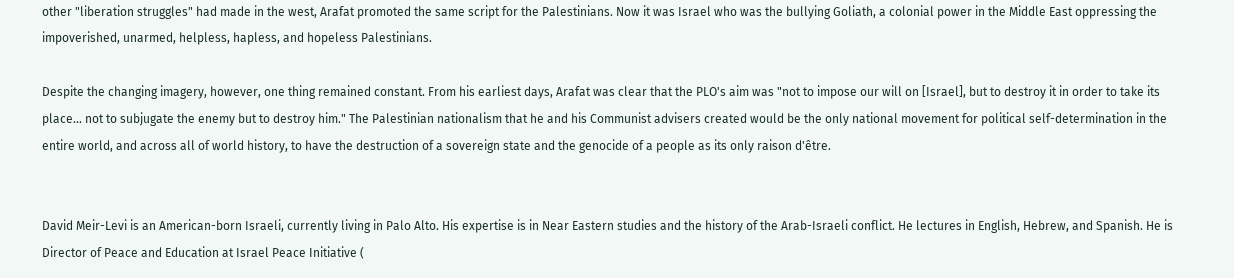other "liberation struggles" had made in the west, Arafat promoted the same script for the Palestinians. Now it was Israel who was the bullying Goliath, a colonial power in the Middle East oppressing the impoverished, unarmed, helpless, hapless, and hopeless Palestinians.

Despite the changing imagery, however, one thing remained constant. From his earliest days, Arafat was clear that the PLO's aim was "not to impose our will on [Israel], but to destroy it in order to take its place... not to subjugate the enemy but to destroy him." The Palestinian nationalism that he and his Communist advisers created would be the only national movement for political self-determination in the entire world, and across all of world history, to have the destruction of a sovereign state and the genocide of a people as its only raison d'être.


David Meir-Levi is an American-born Israeli, currently living in Palo Alto. His expertise is in Near Eastern studies and the history of the Arab-Israeli conflict. He lectures in English, Hebrew, and Spanish. He is Director of Peace and Education at Israel Peace Initiative (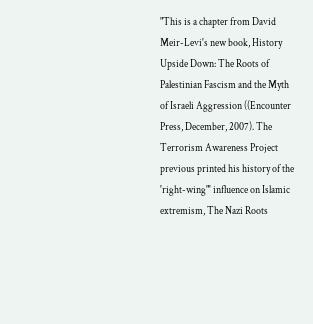"This is a chapter from David Meir-Levi's new book, History Upside Down: The Roots of Palestinian Fascism and the Myth of Israeli Aggression ((Encounter Press, December, 2007). The Terrorism Awareness Project previous printed his history of the 'right-wing"' influence on Islamic extremism, The Nazi Roots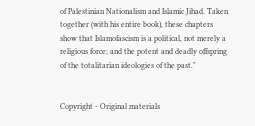of Palestinian Nationalism and Islamic Jihad. Taken together (with his entire book), these chapters show that Islamofascism is a political, not merely a religious force; and the potent and deadly offspring of the totalitarian ideologies of the past."


Copyright - Original materials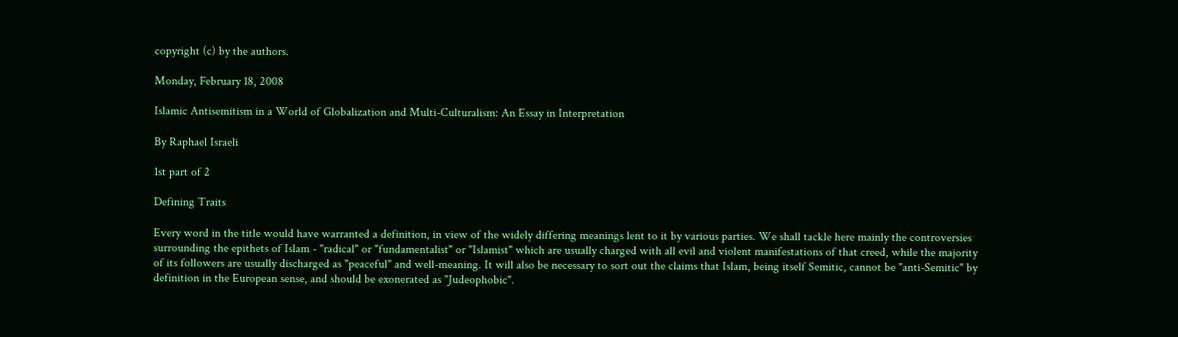copyright (c) by the authors.

Monday, February 18, 2008

Islamic Antisemitism in a World of Globalization and Multi-Culturalism: An Essay in Interpretation

By Raphael Israeli

1st part of 2

Defining Traits

Every word in the title would have warranted a definition, in view of the widely differing meanings lent to it by various parties. We shall tackle here mainly the controversies surrounding the epithets of Islam - "radical" or "fundamentalist" or "Islamist" which are usually charged with all evil and violent manifestations of that creed, while the majority of its followers are usually discharged as "peaceful" and well-meaning. It will also be necessary to sort out the claims that Islam, being itself Semitic, cannot be "anti-Semitic" by definition in the European sense, and should be exonerated as "Judeophobic".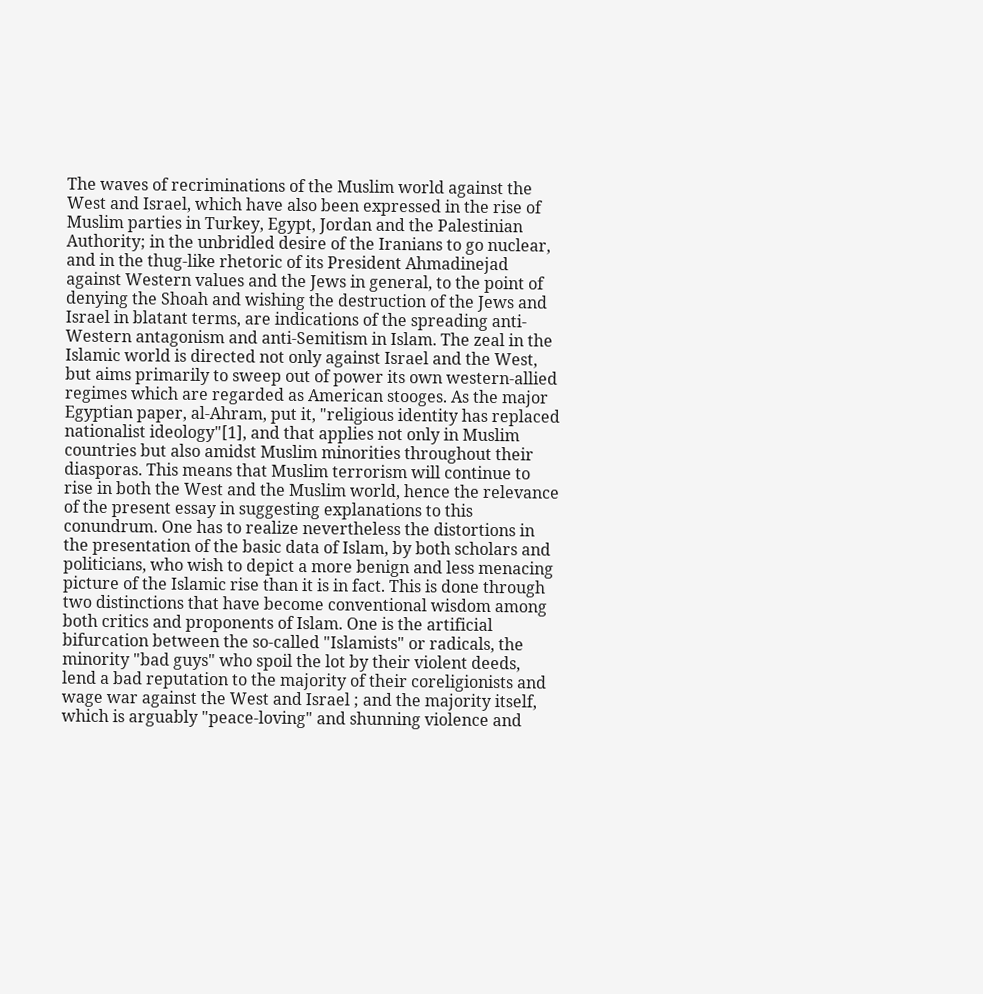The waves of recriminations of the Muslim world against the West and Israel, which have also been expressed in the rise of Muslim parties in Turkey, Egypt, Jordan and the Palestinian Authority; in the unbridled desire of the Iranians to go nuclear, and in the thug-like rhetoric of its President Ahmadinejad against Western values and the Jews in general, to the point of denying the Shoah and wishing the destruction of the Jews and Israel in blatant terms, are indications of the spreading anti-Western antagonism and anti-Semitism in Islam. The zeal in the Islamic world is directed not only against Israel and the West, but aims primarily to sweep out of power its own western-allied regimes which are regarded as American stooges. As the major Egyptian paper, al-Ahram, put it, "religious identity has replaced nationalist ideology"[1], and that applies not only in Muslim countries but also amidst Muslim minorities throughout their diasporas. This means that Muslim terrorism will continue to rise in both the West and the Muslim world, hence the relevance of the present essay in suggesting explanations to this conundrum. One has to realize nevertheless the distortions in the presentation of the basic data of Islam, by both scholars and politicians, who wish to depict a more benign and less menacing picture of the Islamic rise than it is in fact. This is done through two distinctions that have become conventional wisdom among both critics and proponents of Islam. One is the artificial bifurcation between the so-called "Islamists" or radicals, the minority "bad guys" who spoil the lot by their violent deeds, lend a bad reputation to the majority of their coreligionists and wage war against the West and Israel ; and the majority itself, which is arguably "peace-loving" and shunning violence and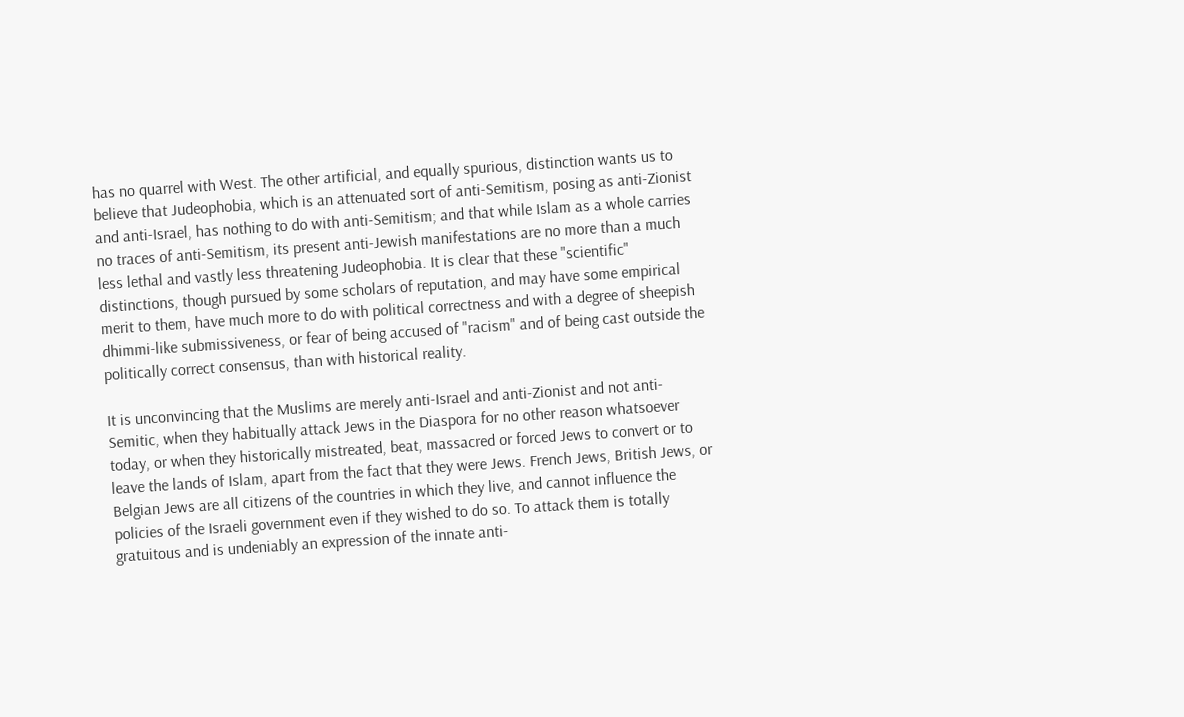has no quarrel with West. The other artificial, and equally spurious, distinction wants us to believe that Judeophobia, which is an attenuated sort of anti-Semitism, posing as anti-Zionist and anti-Israel, has nothing to do with anti-Semitism; and that while Islam as a whole carries no traces of anti-Semitism, its present anti-Jewish manifestations are no more than a much less lethal and vastly less threatening Judeophobia. It is clear that these "scientific" distinctions, though pursued by some scholars of reputation, and may have some empirical merit to them, have much more to do with political correctness and with a degree of sheepish dhimmi-like submissiveness, or fear of being accused of "racism" and of being cast outside the politically correct consensus, than with historical reality.

It is unconvincing that the Muslims are merely anti-Israel and anti-Zionist and not anti-Semitic, when they habitually attack Jews in the Diaspora for no other reason whatsoever today, or when they historically mistreated, beat, massacred or forced Jews to convert or to leave the lands of Islam, apart from the fact that they were Jews. French Jews, British Jews, or Belgian Jews are all citizens of the countries in which they live, and cannot influence the policies of the Israeli government even if they wished to do so. To attack them is totally gratuitous and is undeniably an expression of the innate anti-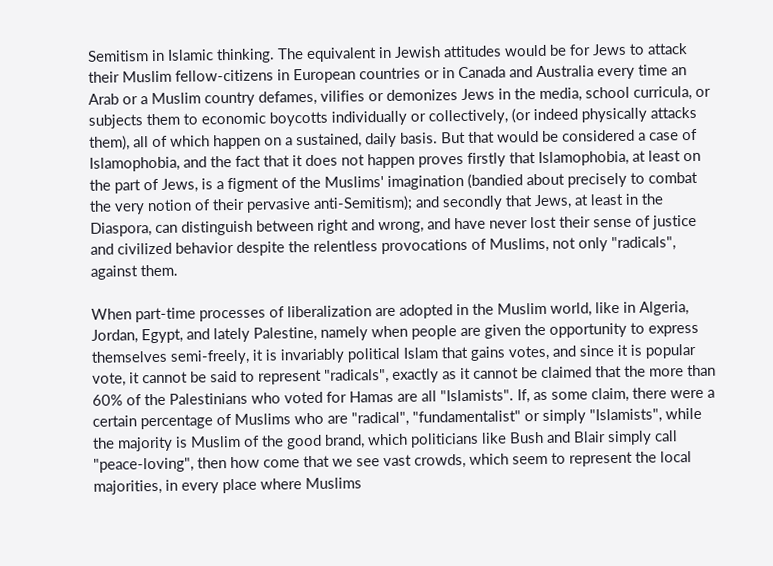Semitism in Islamic thinking. The equivalent in Jewish attitudes would be for Jews to attack their Muslim fellow-citizens in European countries or in Canada and Australia every time an Arab or a Muslim country defames, vilifies or demonizes Jews in the media, school curricula, or subjects them to economic boycotts individually or collectively, (or indeed physically attacks them), all of which happen on a sustained, daily basis. But that would be considered a case of Islamophobia, and the fact that it does not happen proves firstly that Islamophobia, at least on the part of Jews, is a figment of the Muslims' imagination (bandied about precisely to combat the very notion of their pervasive anti-Semitism); and secondly that Jews, at least in the Diaspora, can distinguish between right and wrong, and have never lost their sense of justice and civilized behavior despite the relentless provocations of Muslims, not only "radicals", against them.

When part-time processes of liberalization are adopted in the Muslim world, like in Algeria, Jordan, Egypt, and lately Palestine, namely when people are given the opportunity to express themselves semi-freely, it is invariably political Islam that gains votes, and since it is popular vote, it cannot be said to represent "radicals", exactly as it cannot be claimed that the more than 60% of the Palestinians who voted for Hamas are all "Islamists". If, as some claim, there were a certain percentage of Muslims who are "radical", "fundamentalist" or simply "Islamists", while the majority is Muslim of the good brand, which politicians like Bush and Blair simply call "peace-loving", then how come that we see vast crowds, which seem to represent the local majorities, in every place where Muslims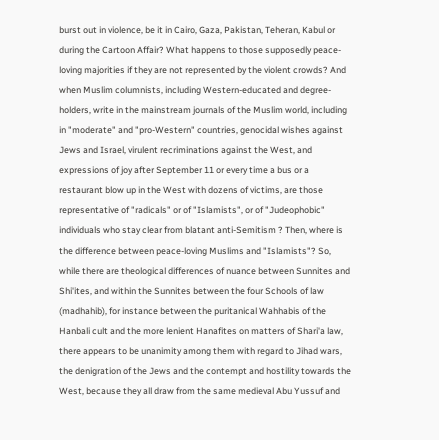burst out in violence, be it in Cairo, Gaza, Pakistan, Teheran, Kabul or during the Cartoon Affair? What happens to those supposedly peace-loving majorities if they are not represented by the violent crowds? And when Muslim columnists, including Western-educated and degree-holders, write in the mainstream journals of the Muslim world, including in "moderate" and "pro-Western" countries, genocidal wishes against Jews and Israel, virulent recriminations against the West, and expressions of joy after September 11 or every time a bus or a restaurant blow up in the West with dozens of victims, are those representative of "radicals" or of "Islamists", or of "Judeophobic" individuals who stay clear from blatant anti-Semitism ? Then, where is the difference between peace-loving Muslims and "Islamists"? So, while there are theological differences of nuance between Sunnites and Shi'ites, and within the Sunnites between the four Schools of law (madhahib), for instance between the puritanical Wahhabis of the Hanbali cult and the more lenient Hanafites on matters of Shari'a law, there appears to be unanimity among them with regard to Jihad wars, the denigration of the Jews and the contempt and hostility towards the West, because they all draw from the same medieval Abu Yussuf and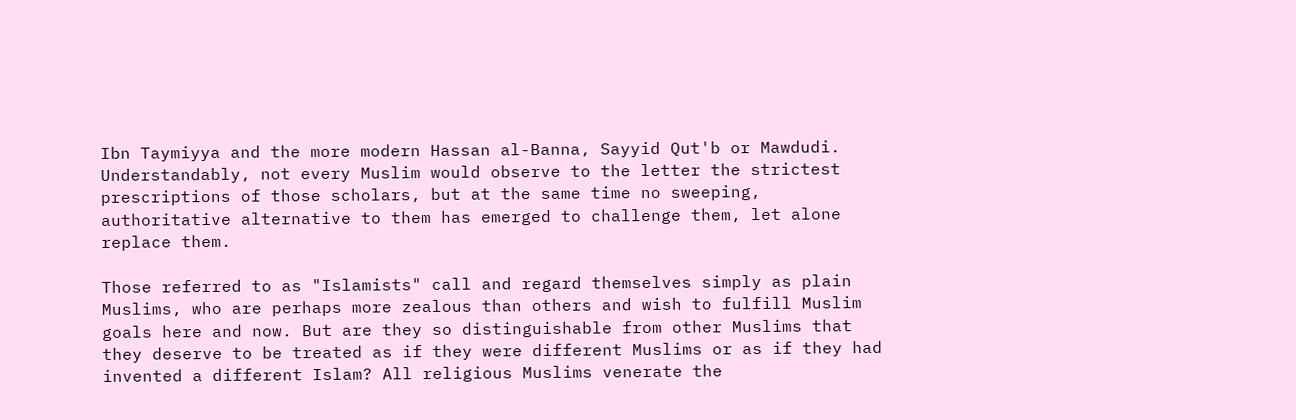Ibn Taymiyya and the more modern Hassan al-Banna, Sayyid Qut'b or Mawdudi. Understandably, not every Muslim would observe to the letter the strictest prescriptions of those scholars, but at the same time no sweeping, authoritative alternative to them has emerged to challenge them, let alone replace them.

Those referred to as "Islamists" call and regard themselves simply as plain Muslims, who are perhaps more zealous than others and wish to fulfill Muslim goals here and now. But are they so distinguishable from other Muslims that they deserve to be treated as if they were different Muslims or as if they had invented a different Islam? All religious Muslims venerate the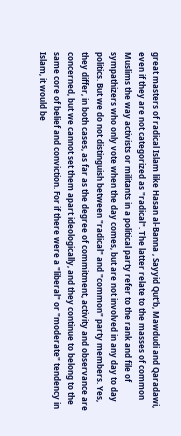great masters of radical Islam like Hasan al-Banna , Sayyid Qut'b, Mawdudi and Qaradawi, even if they are not categorized as "radical". The latter relate to the masses of common Muslims the way activists or militants in a political party refer to the rank and file of sympathizers who only vote when the day comes, but are not involved in any day to day politics. But we do not distinguish between "radical" and "common" party members. Yes, they differ, in both cases, as far as the degree of commitment, activity and observance are concerned, but we cannot set them apart ideologically, and they continue to belong to the same core of belief and conviction. For if there were a "liberal" or "moderate" tendency in Islam, it would be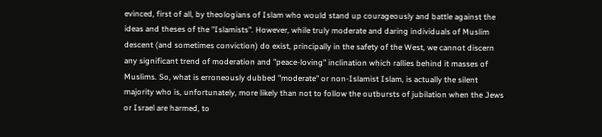evinced, first of all, by theologians of Islam who would stand up courageously and battle against the ideas and theses of the "Islamists". However, while truly moderate and daring individuals of Muslim descent (and sometimes conviction) do exist, principally in the safety of the West, we cannot discern any significant trend of moderation and "peace-loving" inclination which rallies behind it masses of Muslims. So, what is erroneously dubbed "moderate" or non-Islamist Islam, is actually the silent majority who is, unfortunately, more likely than not to follow the outbursts of jubilation when the Jews or Israel are harmed, to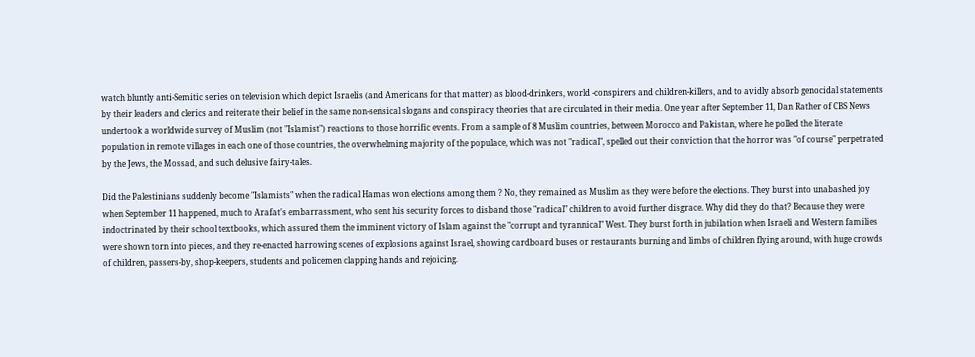watch bluntly anti-Semitic series on television which depict Israelis (and Americans for that matter) as blood-drinkers, world -conspirers and children-killers, and to avidly absorb genocidal statements by their leaders and clerics and reiterate their belief in the same non-sensical slogans and conspiracy theories that are circulated in their media. One year after September 11, Dan Rather of CBS News undertook a worldwide survey of Muslim (not "Islamist") reactions to those horrific events. From a sample of 8 Muslim countries, between Morocco and Pakistan, where he polled the literate population in remote villages in each one of those countries, the overwhelming majority of the populace, which was not "radical", spelled out their conviction that the horror was "of course" perpetrated by the Jews, the Mossad, and such delusive fairy-tales.

Did the Palestinians suddenly become "Islamists" when the radical Hamas won elections among them ? No, they remained as Muslim as they were before the elections. They burst into unabashed joy when September 11 happened, much to Arafat's embarrassment, who sent his security forces to disband those "radical" children to avoid further disgrace. Why did they do that? Because they were indoctrinated by their school textbooks, which assured them the imminent victory of Islam against the "corrupt and tyrannical" West. They burst forth in jubilation when Israeli and Western families were shown torn into pieces, and they re-enacted harrowing scenes of explosions against Israel, showing cardboard buses or restaurants burning and limbs of children flying around, with huge crowds of children, passers-by, shop-keepers, students and policemen clapping hands and rejoicing.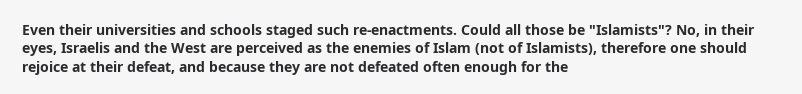Even their universities and schools staged such re-enactments. Could all those be "Islamists"? No, in their eyes, Israelis and the West are perceived as the enemies of Islam (not of Islamists), therefore one should rejoice at their defeat, and because they are not defeated often enough for the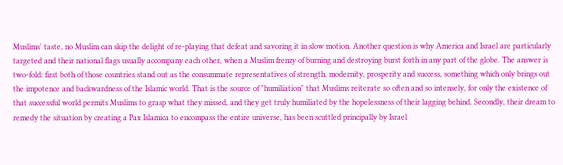Muslims' taste, no Muslim can skip the delight of re-playing that defeat and savoring it in slow motion. Another question is why America and Israel are particularly targeted and their national flags usually accompany each other, when a Muslim frenzy of burning and destroying burst forth in any part of the globe. The answer is two-fold: first both of those countries stand out as the consummate representatives of strength, modernity, prosperity and success, something which only brings out the impotence and backwardness of the Islamic world. That is the source of "humiliation" that Muslims reiterate so often and so intensely, for only the existence of that successful world permits Muslims to grasp what they missed, and they get truly humiliated by the hopelessness of their lagging behind. Secondly, their dream to remedy the situation by creating a Pax Islamica to encompass the entire universe, has been scuttled principally by Israel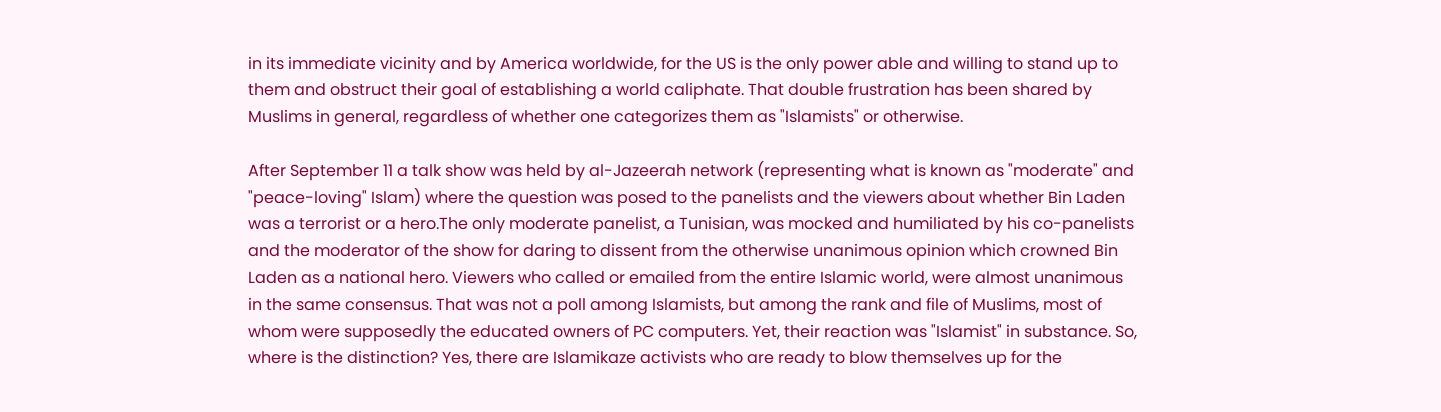in its immediate vicinity and by America worldwide, for the US is the only power able and willing to stand up to them and obstruct their goal of establishing a world caliphate. That double frustration has been shared by Muslims in general, regardless of whether one categorizes them as "Islamists" or otherwise.

After September 11 a talk show was held by al-Jazeerah network (representing what is known as "moderate" and "peace-loving" Islam) where the question was posed to the panelists and the viewers about whether Bin Laden was a terrorist or a hero.The only moderate panelist, a Tunisian, was mocked and humiliated by his co-panelists and the moderator of the show for daring to dissent from the otherwise unanimous opinion which crowned Bin Laden as a national hero. Viewers who called or emailed from the entire Islamic world, were almost unanimous in the same consensus. That was not a poll among Islamists, but among the rank and file of Muslims, most of whom were supposedly the educated owners of PC computers. Yet, their reaction was "Islamist" in substance. So, where is the distinction? Yes, there are Islamikaze activists who are ready to blow themselves up for the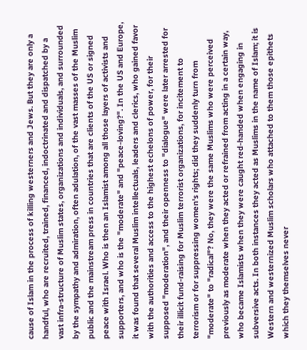cause of Islam in the process of killing westerners and Jews. But they are only a handful, who are recruited, trained, financed, indoctrinated and dispatched by a vast infra-structure of Muslim states, organizations and individuals, and surrounded by the sympathy and admiration, often adulation, of the vast masses of the Muslim public and the mainstream press in countries that are clients of the US or signed peace with Israel. Who is then an Islamist among all those layers of activists and supporters, and who is the "moderate" and "peace-loving?". In the US and Europe, it was found that several Muslim intellectuals, leaders and clerics, who gained favor with the authorities and access to the highest echelons of power, for their supposed "moderation", and their openness to "dialogue" were later arrested for their illicit fund-raising for Muslim terrorist organizations, for incitement to terrorism or for suppressing women's rights; did they suddenly turn from "moderate" to "radical"? No, they were the same Muslims who were perceived previously as moderate when they acted or refrained from acting in a certain way, who became Islamists when they were caught red-handed when engaging in subversive acts. In both instances they acted as Muslims in the name of Islam; it is Western and westernized Muslim scholars who attached to them those epithets which they themselves never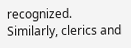recognized. Similarly, clerics and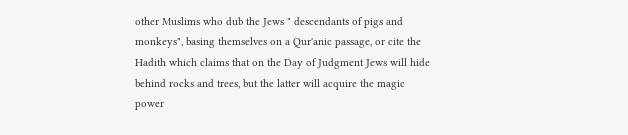other Muslims who dub the Jews " descendants of pigs and monkeys", basing themselves on a Qur'anic passage, or cite the Hadith which claims that on the Day of Judgment Jews will hide behind rocks and trees, but the latter will acquire the magic power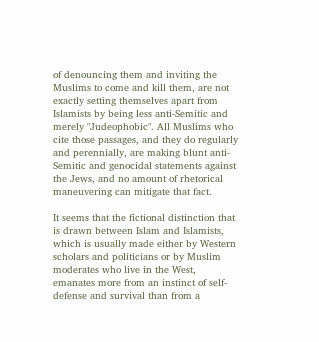of denouncing them and inviting the Muslims to come and kill them, are not exactly setting themselves apart from Islamists by being less anti-Semitic and merely "Judeophobic". All Muslims who cite those passages, and they do regularly and perennially, are making blunt anti-Semitic and genocidal statements against the Jews, and no amount of rhetorical maneuvering can mitigate that fact.

It seems that the fictional distinction that is drawn between Islam and Islamists, which is usually made either by Western scholars and politicians or by Muslim moderates who live in the West, emanates more from an instinct of self-defense and survival than from a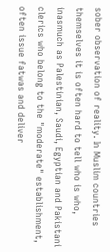sober observation of reality. In Muslim countries themselves it is often hard to tell who is who, inasmuch as Palestinian, Saudi, Egyptian and Pakistani clerics who belong to the "moderate" establishment, often issue fatwas and deliver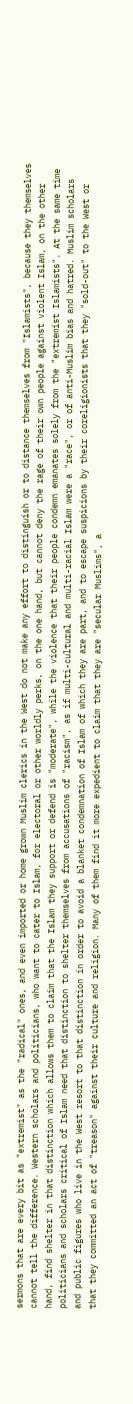sermons that are every bit as "extremist" as the "radical" ones, and even imported or home grown Muslim clerics in the West do not make any effort to distinguish or to distance themselves from "Islamists", because they themselves cannot tell the difference. Western scholars and politicians, who want to cater to Islam, for electoral or other worldly perks, on the one hand, but cannot deny the rage of their own people against violent Islam, on the other hand, find shelter in that distinction which allows them to claim that the Islam they support or defend is "moderate", while the violence that their people condemn emanates solely from the "extremist Islamists". At the same time politicians and scholars critical of Islam need that distinction to shelter themselves from accusations of "racism", as if multi-cultural and multi-racial Islam were a "race", or of anti-Muslim bias and hatred. Muslim scholars and public figures who live in the West resort to that distinction in order to avoid a blanket condemnation of Islam of which they are part, and to escape suspicions by their coreligionists that they "sold-out" to the West or that they committed an act of "treason" against their culture and religion. Many of them find it more expedient to claim that they are "secular Muslims", a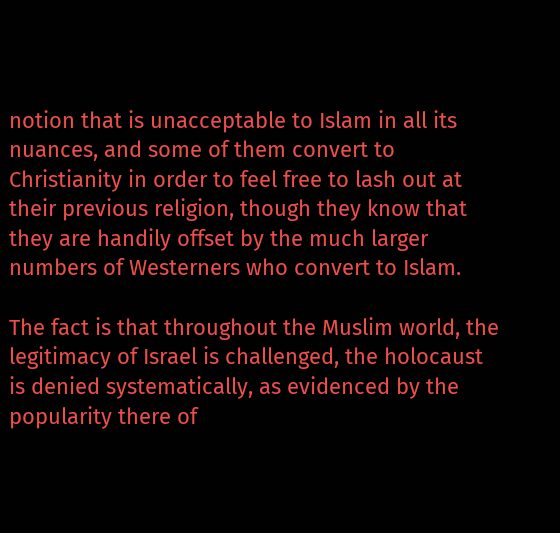notion that is unacceptable to Islam in all its nuances, and some of them convert to Christianity in order to feel free to lash out at their previous religion, though they know that they are handily offset by the much larger numbers of Westerners who convert to Islam.

The fact is that throughout the Muslim world, the legitimacy of Israel is challenged, the holocaust is denied systematically, as evidenced by the popularity there of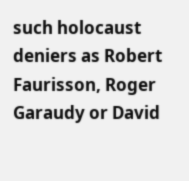such holocaust deniers as Robert Faurisson, Roger Garaudy or David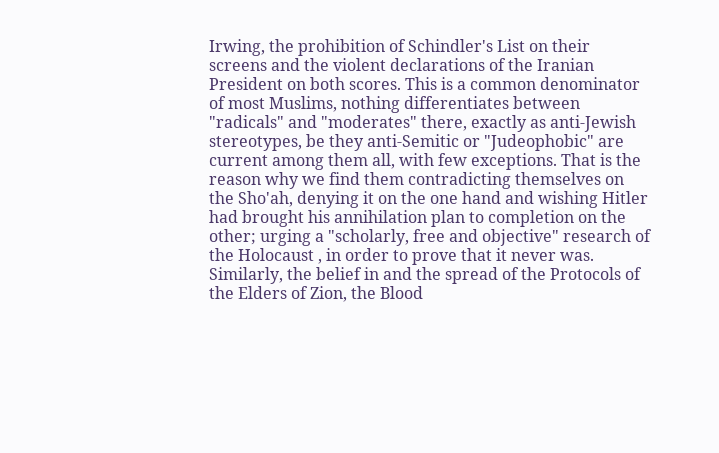Irwing, the prohibition of Schindler's List on their screens and the violent declarations of the Iranian President on both scores. This is a common denominator of most Muslims, nothing differentiates between "radicals" and "moderates" there, exactly as anti-Jewish stereotypes, be they anti-Semitic or "Judeophobic" are current among them all, with few exceptions. That is the reason why we find them contradicting themselves on the Sho'ah, denying it on the one hand and wishing Hitler had brought his annihilation plan to completion on the other; urging a "scholarly, free and objective" research of the Holocaust , in order to prove that it never was. Similarly, the belief in and the spread of the Protocols of the Elders of Zion, the Blood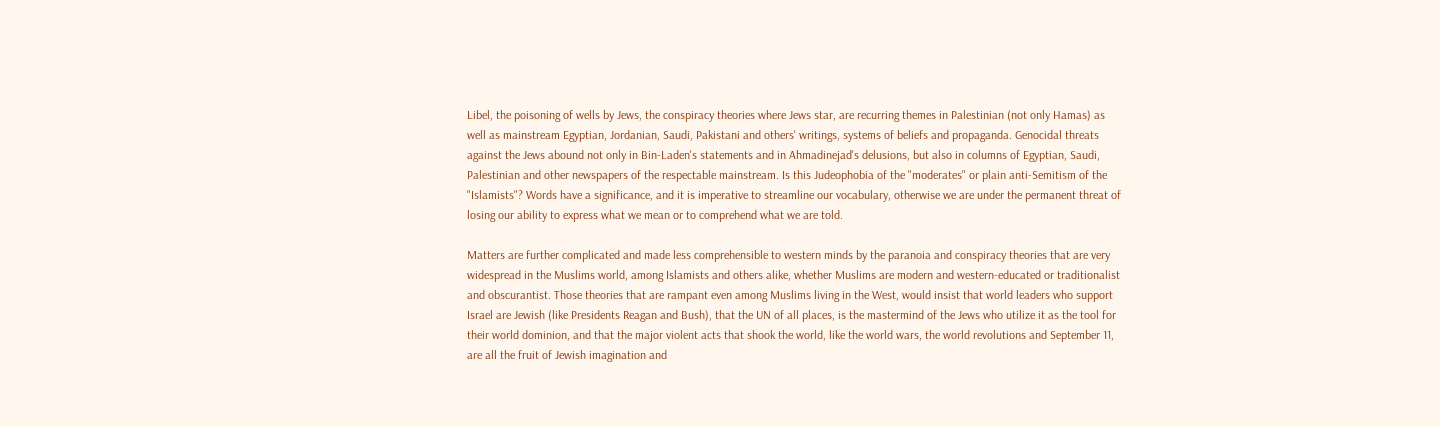Libel, the poisoning of wells by Jews, the conspiracy theories where Jews star, are recurring themes in Palestinian (not only Hamas) as well as mainstream Egyptian, Jordanian, Saudi, Pakistani and others' writings, systems of beliefs and propaganda. Genocidal threats against the Jews abound not only in Bin-Laden's statements and in Ahmadinejad's delusions, but also in columns of Egyptian, Saudi, Palestinian and other newspapers of the respectable mainstream. Is this Judeophobia of the "moderates" or plain anti-Semitism of the "Islamists"? Words have a significance, and it is imperative to streamline our vocabulary, otherwise we are under the permanent threat of losing our ability to express what we mean or to comprehend what we are told.

Matters are further complicated and made less comprehensible to western minds by the paranoia and conspiracy theories that are very widespread in the Muslims world, among Islamists and others alike, whether Muslims are modern and western-educated or traditionalist and obscurantist. Those theories that are rampant even among Muslims living in the West, would insist that world leaders who support Israel are Jewish (like Presidents Reagan and Bush), that the UN of all places, is the mastermind of the Jews who utilize it as the tool for their world dominion, and that the major violent acts that shook the world, like the world wars, the world revolutions and September 11, are all the fruit of Jewish imagination and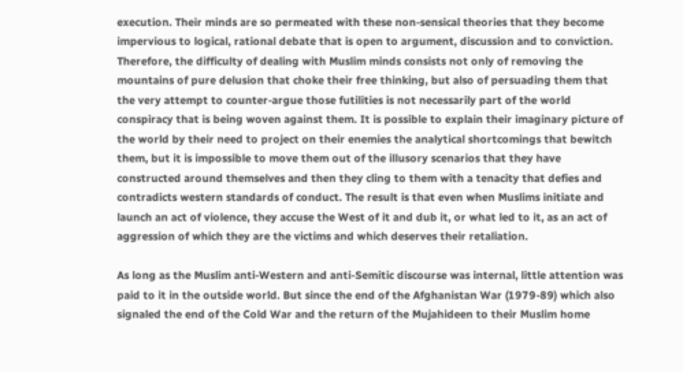execution. Their minds are so permeated with these non-sensical theories that they become impervious to logical, rational debate that is open to argument, discussion and to conviction. Therefore, the difficulty of dealing with Muslim minds consists not only of removing the mountains of pure delusion that choke their free thinking, but also of persuading them that the very attempt to counter-argue those futilities is not necessarily part of the world conspiracy that is being woven against them. It is possible to explain their imaginary picture of the world by their need to project on their enemies the analytical shortcomings that bewitch them, but it is impossible to move them out of the illusory scenarios that they have constructed around themselves and then they cling to them with a tenacity that defies and contradicts western standards of conduct. The result is that even when Muslims initiate and launch an act of violence, they accuse the West of it and dub it, or what led to it, as an act of aggression of which they are the victims and which deserves their retaliation.

As long as the Muslim anti-Western and anti-Semitic discourse was internal, little attention was paid to it in the outside world. But since the end of the Afghanistan War (1979-89) which also signaled the end of the Cold War and the return of the Mujahideen to their Muslim home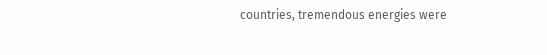countries, tremendous energies were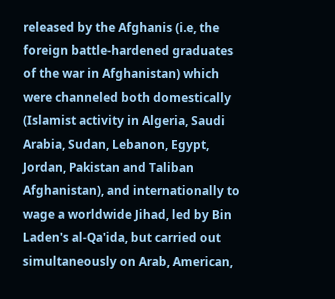released by the Afghanis (i.e, the foreign battle-hardened graduates of the war in Afghanistan) which were channeled both domestically (Islamist activity in Algeria, Saudi Arabia, Sudan, Lebanon, Egypt, Jordan, Pakistan and Taliban Afghanistan), and internationally to wage a worldwide Jihad, led by Bin Laden's al-Qa'ida, but carried out simultaneously on Arab, American,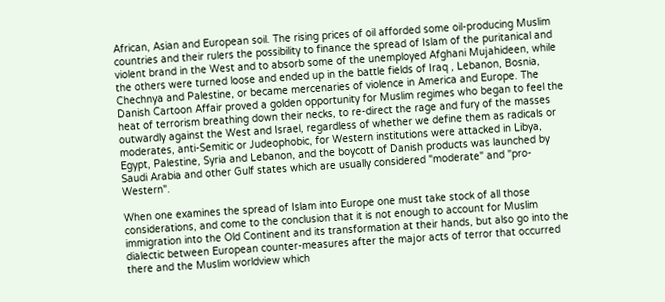African, Asian and European soil. The rising prices of oil afforded some oil-producing Muslim countries and their rulers the possibility to finance the spread of Islam of the puritanical and violent brand in the West and to absorb some of the unemployed Afghani Mujahideen, while the others were turned loose and ended up in the battle fields of Iraq , Lebanon, Bosnia, Chechnya and Palestine, or became mercenaries of violence in America and Europe. The Danish Cartoon Affair proved a golden opportunity for Muslim regimes who began to feel the heat of terrorism breathing down their necks, to re-direct the rage and fury of the masses outwardly against the West and Israel, regardless of whether we define them as radicals or moderates, anti-Semitic or Judeophobic, for Western institutions were attacked in Libya, Egypt, Palestine, Syria and Lebanon, and the boycott of Danish products was launched by Saudi Arabia and other Gulf states which are usually considered "moderate" and "pro-Western".

When one examines the spread of Islam into Europe one must take stock of all those considerations, and come to the conclusion that it is not enough to account for Muslim immigration into the Old Continent and its transformation at their hands, but also go into the dialectic between European counter-measures after the major acts of terror that occurred there and the Muslim worldview which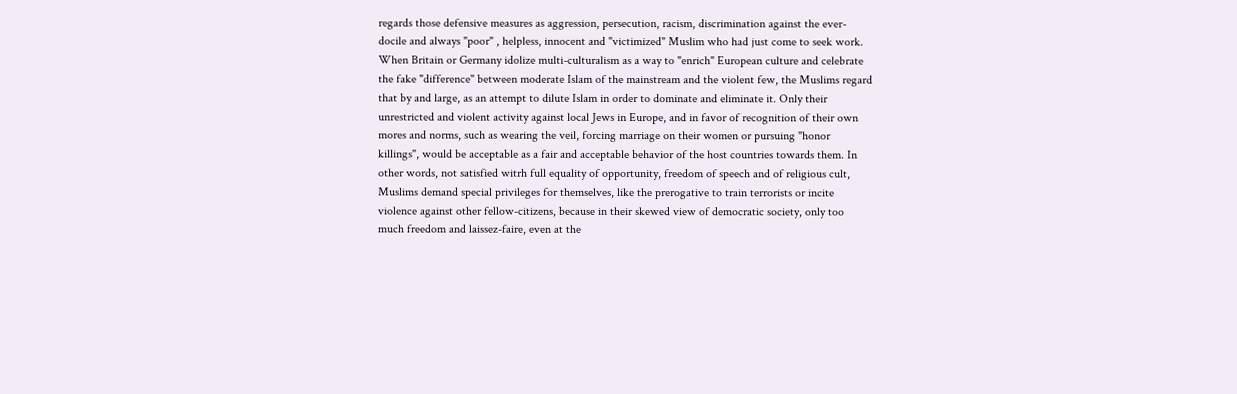regards those defensive measures as aggression, persecution, racism, discrimination against the ever-docile and always "poor" , helpless, innocent and "victimized" Muslim who had just come to seek work. When Britain or Germany idolize multi-culturalism as a way to "enrich" European culture and celebrate the fake "difference" between moderate Islam of the mainstream and the violent few, the Muslims regard that by and large, as an attempt to dilute Islam in order to dominate and eliminate it. Only their unrestricted and violent activity against local Jews in Europe, and in favor of recognition of their own mores and norms, such as wearing the veil, forcing marriage on their women or pursuing "honor killings", would be acceptable as a fair and acceptable behavior of the host countries towards them. In other words, not satisfied witrh full equality of opportunity, freedom of speech and of religious cult, Muslims demand special privileges for themselves, like the prerogative to train terrorists or incite violence against other fellow-citizens, because in their skewed view of democratic society, only too much freedom and laissez-faire, even at the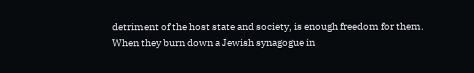detriment of the host state and society, is enough freedom for them. When they burn down a Jewish synagogue in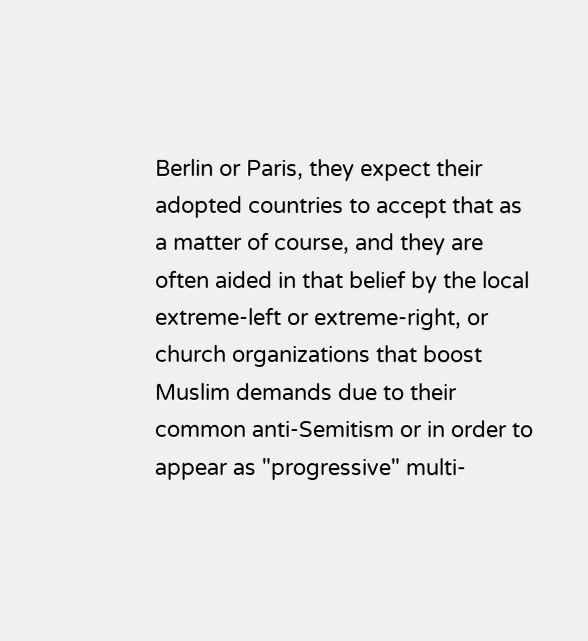Berlin or Paris, they expect their adopted countries to accept that as a matter of course, and they are often aided in that belief by the local extreme-left or extreme-right, or church organizations that boost Muslim demands due to their common anti-Semitism or in order to appear as "progressive" multi-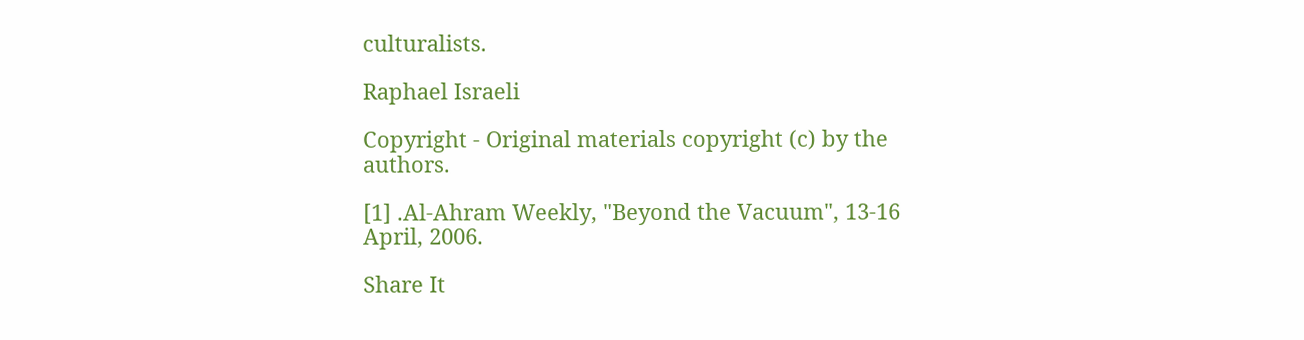culturalists.

Raphael Israeli

Copyright - Original materials copyright (c) by the authors.

[1] .Al-Ahram Weekly, "Beyond the Vacuum", 13-16 April, 2006.

Share It